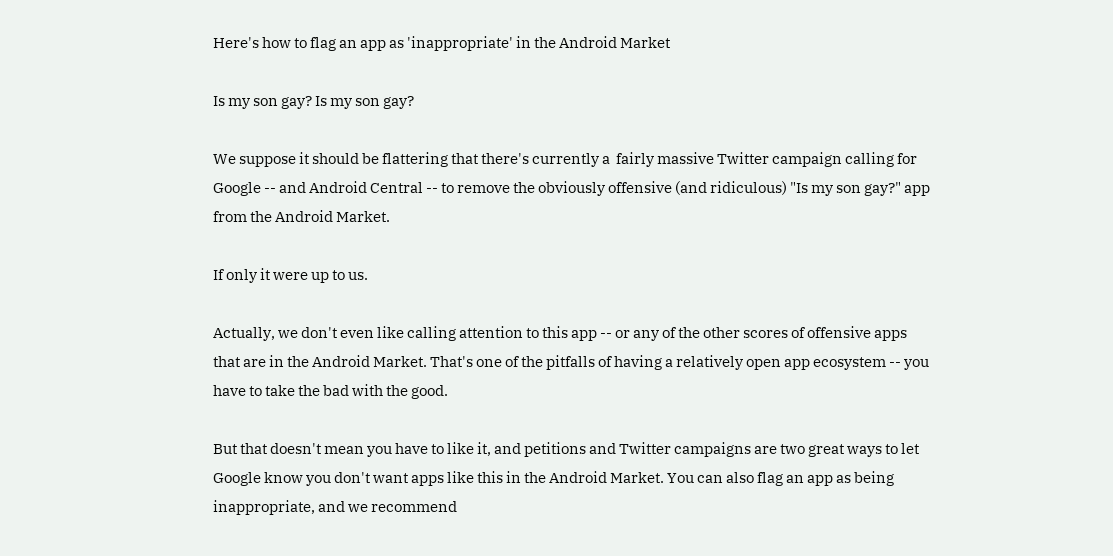Here's how to flag an app as 'inappropriate' in the Android Market

Is my son gay? Is my son gay?

We suppose it should be flattering that there's currently a  fairly massive Twitter campaign calling for Google -- and Android Central -- to remove the obviously offensive (and ridiculous) "Is my son gay?" app from the Android Market.

If only it were up to us.

Actually, we don't even like calling attention to this app -- or any of the other scores of offensive apps that are in the Android Market. That's one of the pitfalls of having a relatively open app ecosystem -- you have to take the bad with the good.

But that doesn't mean you have to like it, and petitions and Twitter campaigns are two great ways to let Google know you don't want apps like this in the Android Market. You can also flag an app as being inappropriate, and we recommend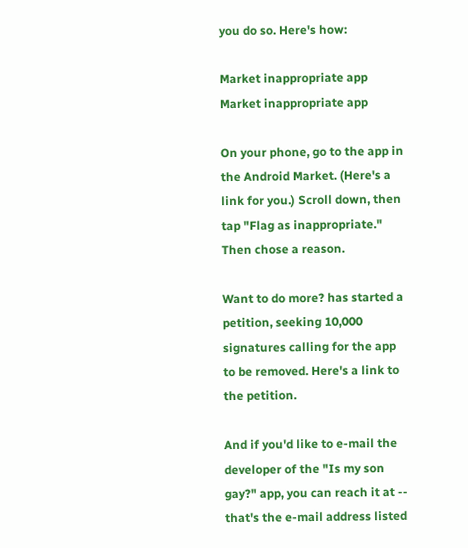you do so. Here's how:

Market inappropriate app Market inappropriate app

On your phone, go to the app in the Android Market. (Here's a link for you.) Scroll down, then tap "Flag as inappropriate." Then chose a reason.

Want to do more? has started a petition, seeking 10,000 signatures calling for the app to be removed. Here's a link to the petition.

And if you'd like to e-mail the developer of the "Is my son gay?" app, you can reach it at -- that's the e-mail address listed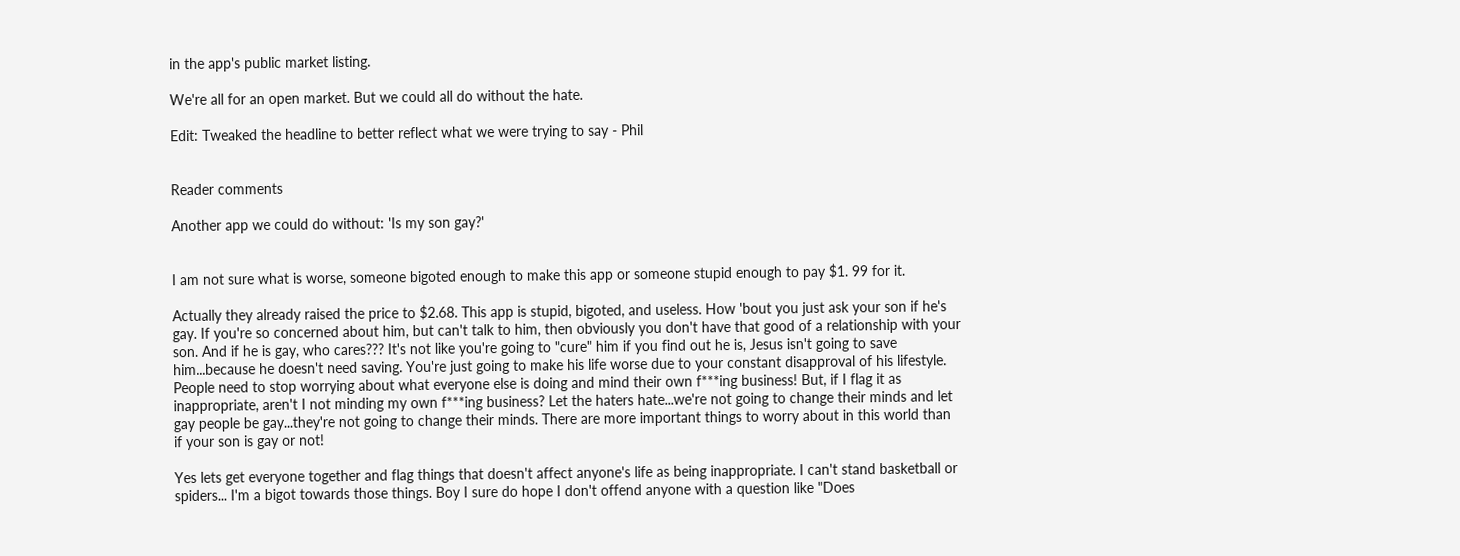in the app's public market listing.

We're all for an open market. But we could all do without the hate.

Edit: Tweaked the headline to better reflect what we were trying to say - Phil


Reader comments

Another app we could do without: 'Is my son gay?'


I am not sure what is worse, someone bigoted enough to make this app or someone stupid enough to pay $1. 99 for it.

Actually they already raised the price to $2.68. This app is stupid, bigoted, and useless. How 'bout you just ask your son if he's gay. If you're so concerned about him, but can't talk to him, then obviously you don't have that good of a relationship with your son. And if he is gay, who cares??? It's not like you're going to "cure" him if you find out he is, Jesus isn't going to save him...because he doesn't need saving. You're just going to make his life worse due to your constant disapproval of his lifestyle. People need to stop worrying about what everyone else is doing and mind their own f***ing business! But, if I flag it as inappropriate, aren't I not minding my own f***ing business? Let the haters hate...we're not going to change their minds and let gay people be gay...they're not going to change their minds. There are more important things to worry about in this world than if your son is gay or not!

Yes lets get everyone together and flag things that doesn't affect anyone's life as being inappropriate. I can't stand basketball or spiders... I'm a bigot towards those things. Boy I sure do hope I don't offend anyone with a question like "Does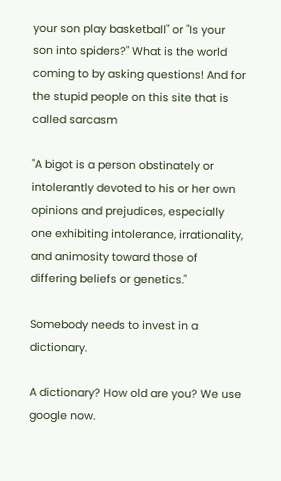your son play basketball" or "Is your son into spiders?" What is the world coming to by asking questions! And for the stupid people on this site that is called sarcasm

"A bigot is a person obstinately or intolerantly devoted to his or her own opinions and prejudices, especially one exhibiting intolerance, irrationality, and animosity toward those of differing beliefs or genetics."

Somebody needs to invest in a dictionary.

A dictionary? How old are you? We use google now.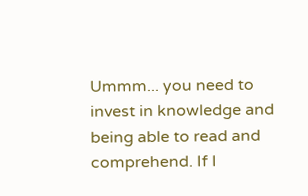Ummm... you need to invest in knowledge and being able to read and comprehend. If I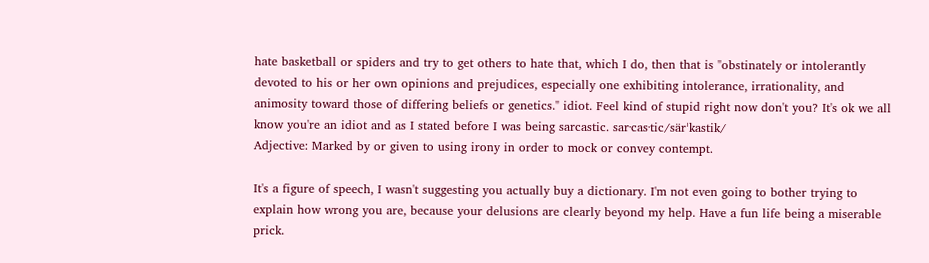hate basketball or spiders and try to get others to hate that, which I do, then that is "obstinately or intolerantly devoted to his or her own opinions and prejudices, especially one exhibiting intolerance, irrationality, and animosity toward those of differing beliefs or genetics." idiot. Feel kind of stupid right now don't you? It's ok we all know you're an idiot and as I stated before I was being sarcastic. sar·cas·tic/särˈkastik/
Adjective: Marked by or given to using irony in order to mock or convey contempt.

It's a figure of speech, I wasn't suggesting you actually buy a dictionary. I'm not even going to bother trying to explain how wrong you are, because your delusions are clearly beyond my help. Have a fun life being a miserable prick.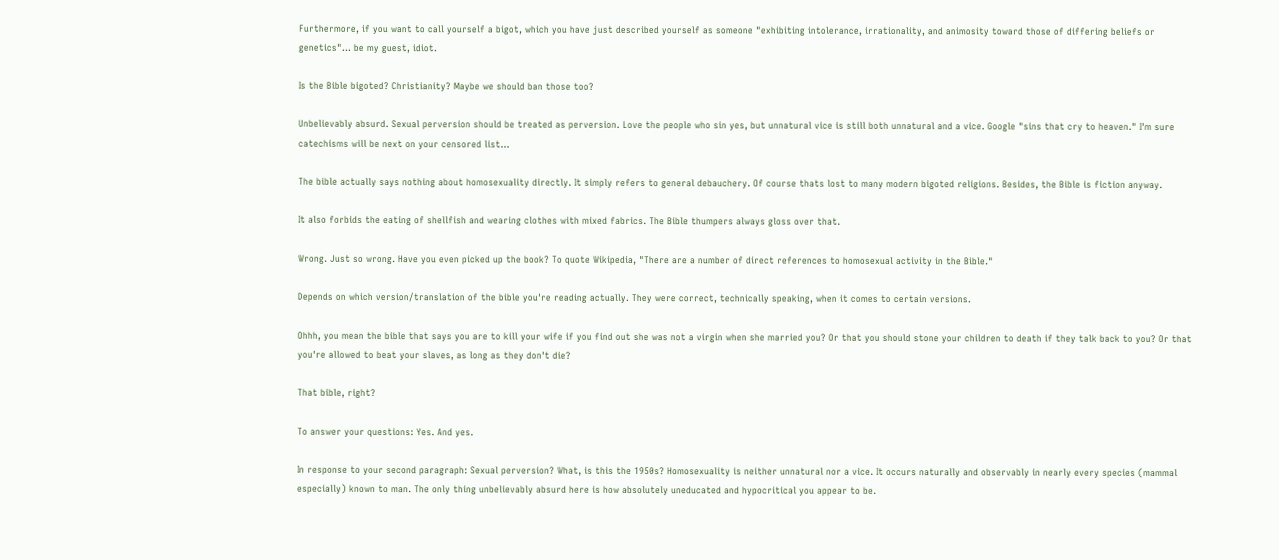Furthermore, if you want to call yourself a bigot, which you have just described yourself as someone "exhibiting intolerance, irrationality, and animosity toward those of differing beliefs or genetics"... be my guest, idiot.

Is the Bible bigoted? Christianity? Maybe we should ban those too?

Unbelievably absurd. Sexual perversion should be treated as perversion. Love the people who sin yes, but unnatural vice is still both unnatural and a vice. Google "sins that cry to heaven." I'm sure catechisms will be next on your censored list...

The bible actually says nothing about homosexuality directly. It simply refers to general debauchery. Of course thats lost to many modern bigoted religions. Besides, the Bible is fiction anyway.

It also forbids the eating of shellfish and wearing clothes with mixed fabrics. The Bible thumpers always gloss over that.

Wrong. Just so wrong. Have you even picked up the book? To quote Wikipedia, "There are a number of direct references to homosexual activity in the Bible."

Depends on which version/translation of the bible you're reading actually. They were correct, technically speaking, when it comes to certain versions.

Ohhh, you mean the bible that says you are to kill your wife if you find out she was not a virgin when she married you? Or that you should stone your children to death if they talk back to you? Or that you're allowed to beat your slaves, as long as they don't die?

That bible, right?

To answer your questions: Yes. And yes.

In response to your second paragraph: Sexual perversion? What, is this the 1950s? Homosexuality is neither unnatural nor a vice. It occurs naturally and observably in nearly every species (mammal especially) known to man. The only thing unbelievably absurd here is how absolutely uneducated and hypocritical you appear to be.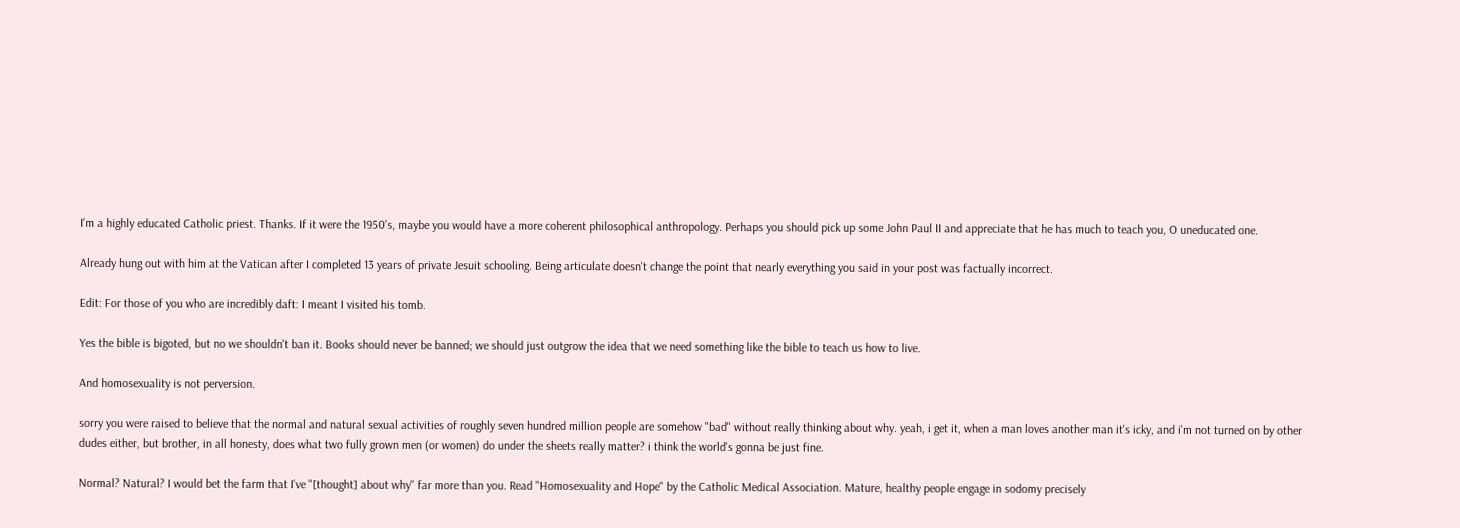I'm a highly educated Catholic priest. Thanks. If it were the 1950's, maybe you would have a more coherent philosophical anthropology. Perhaps you should pick up some John Paul II and appreciate that he has much to teach you, O uneducated one.

Already hung out with him at the Vatican after I completed 13 years of private Jesuit schooling. Being articulate doesn't change the point that nearly everything you said in your post was factually incorrect.

Edit: For those of you who are incredibly daft: I meant I visited his tomb.

Yes the bible is bigoted, but no we shouldn't ban it. Books should never be banned; we should just outgrow the idea that we need something like the bible to teach us how to live.

And homosexuality is not perversion.

sorry you were raised to believe that the normal and natural sexual activities of roughly seven hundred million people are somehow "bad" without really thinking about why. yeah, i get it, when a man loves another man it's icky, and i'm not turned on by other dudes either, but brother, in all honesty, does what two fully grown men (or women) do under the sheets really matter? i think the world's gonna be just fine.

Normal? Natural? I would bet the farm that I've "[thought] about why" far more than you. Read "Homosexuality and Hope" by the Catholic Medical Association. Mature, healthy people engage in sodomy precisely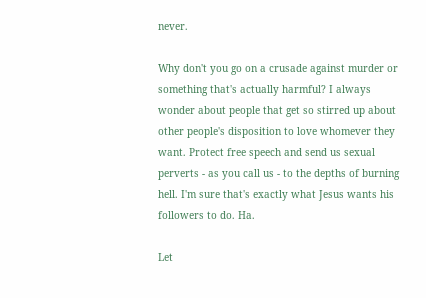never.

Why don't you go on a crusade against murder or something that's actually harmful? I always wonder about people that get so stirred up about other people's disposition to love whomever they want. Protect free speech and send us sexual perverts - as you call us - to the depths of burning hell. I'm sure that's exactly what Jesus wants his followers to do. Ha.

Let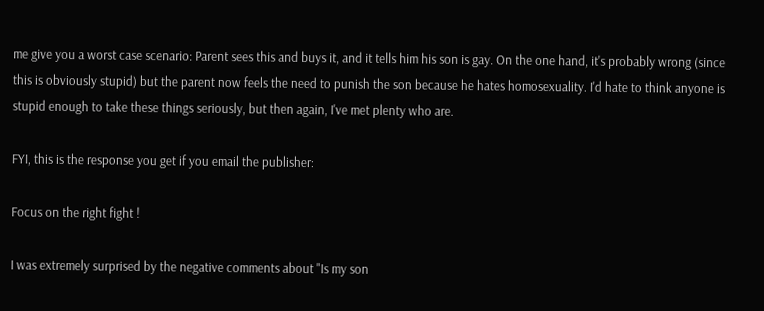me give you a worst case scenario: Parent sees this and buys it, and it tells him his son is gay. On the one hand, it's probably wrong (since this is obviously stupid) but the parent now feels the need to punish the son because he hates homosexuality. I'd hate to think anyone is stupid enough to take these things seriously, but then again, I've met plenty who are.

FYI, this is the response you get if you email the publisher:

Focus on the right fight !

I was extremely surprised by the negative comments about "Is my son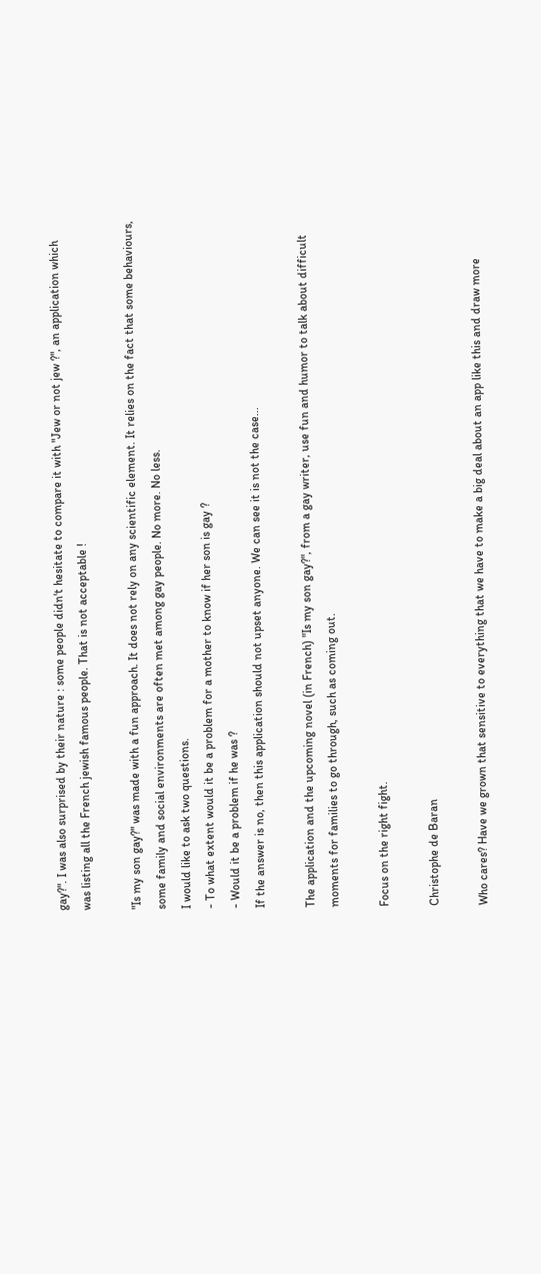gay?". I was also surprised by their nature : some people didn't hesitate to compare it with "Jew or not jew ?", an application which was listing all the French jewish famous people. That is not acceptable !

"Is my son gay?" was made with a fun approach. It does not rely on any scientific element. It relies on the fact that some behaviours, some family and social environments are often met among gay people. No more. No less.
I would like to ask two questions.
- To what extent would it be a problem for a mother to know if her son is gay ?
- Would it be a problem if he was ?
If the answer is no, then this application should not upset anyone. We can see it is not the case...

The application and the upcoming novel (in French) "Is my son gay?", from a gay writer, use fun and humor to talk about difficult moments for families to go through, such as coming out.

Focus on the right fight.

Christophe de Baran

Who cares? Have we grown that sensitive to everything that we have to make a big deal about an app like this and draw more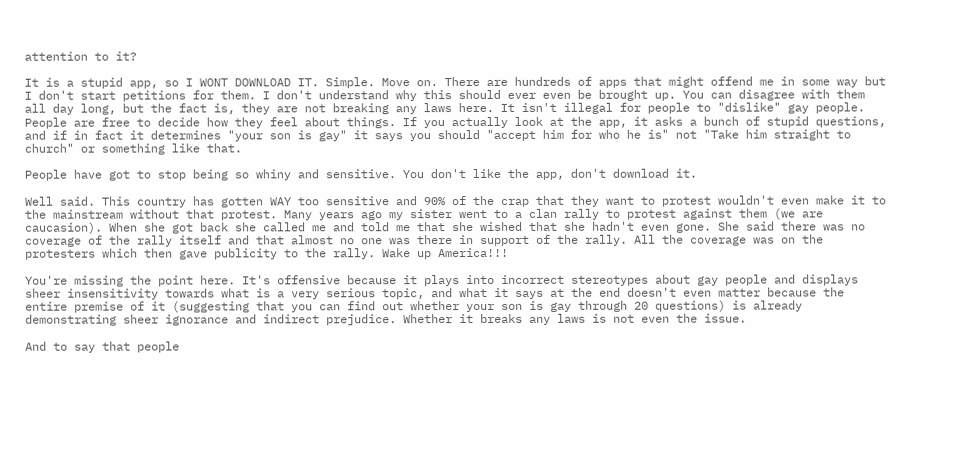attention to it?

It is a stupid app, so I WONT DOWNLOAD IT. Simple. Move on. There are hundreds of apps that might offend me in some way but I don't start petitions for them. I don't understand why this should ever even be brought up. You can disagree with them all day long, but the fact is, they are not breaking any laws here. It isn't illegal for people to "dislike" gay people. People are free to decide how they feel about things. If you actually look at the app, it asks a bunch of stupid questions, and if in fact it determines "your son is gay" it says you should "accept him for who he is" not "Take him straight to church" or something like that.

People have got to stop being so whiny and sensitive. You don't like the app, don't download it.

Well said. This country has gotten WAY too sensitive and 90% of the crap that they want to protest wouldn't even make it to the mainstream without that protest. Many years ago my sister went to a clan rally to protest against them (we are caucasion). When she got back she called me and told me that she wished that she hadn't even gone. She said there was no coverage of the rally itself and that almost no one was there in support of the rally. All the coverage was on the protesters which then gave publicity to the rally. Wake up America!!!

You're missing the point here. It's offensive because it plays into incorrect stereotypes about gay people and displays sheer insensitivity towards what is a very serious topic, and what it says at the end doesn't even matter because the entire premise of it (suggesting that you can find out whether your son is gay through 20 questions) is already demonstrating sheer ignorance and indirect prejudice. Whether it breaks any laws is not even the issue.

And to say that people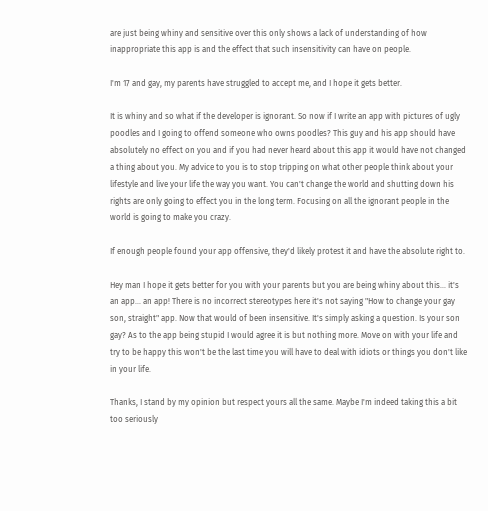are just being whiny and sensitive over this only shows a lack of understanding of how inappropriate this app is and the effect that such insensitivity can have on people.

I'm 17 and gay, my parents have struggled to accept me, and I hope it gets better.

It is whiny and so what if the developer is ignorant. So now if I write an app with pictures of ugly poodles and I going to offend someone who owns poodles? This guy and his app should have absolutely no effect on you and if you had never heard about this app it would have not changed a thing about you. My advice to you is to stop tripping on what other people think about your lifestyle and live your life the way you want. You can't change the world and shutting down his rights are only going to effect you in the long term. Focusing on all the ignorant people in the world is going to make you crazy.

If enough people found your app offensive, they'd likely protest it and have the absolute right to.

Hey man I hope it gets better for you with your parents but you are being whiny about this... it's an app... an app! There is no incorrect stereotypes here it's not saying "How to change your gay son, straight" app. Now that would of been insensitive. It's simply asking a question. Is your son gay? As to the app being stupid I would agree it is but nothing more. Move on with your life and try to be happy this won't be the last time you will have to deal with idiots or things you don't like in your life.

Thanks, I stand by my opinion but respect yours all the same. Maybe I'm indeed taking this a bit too seriously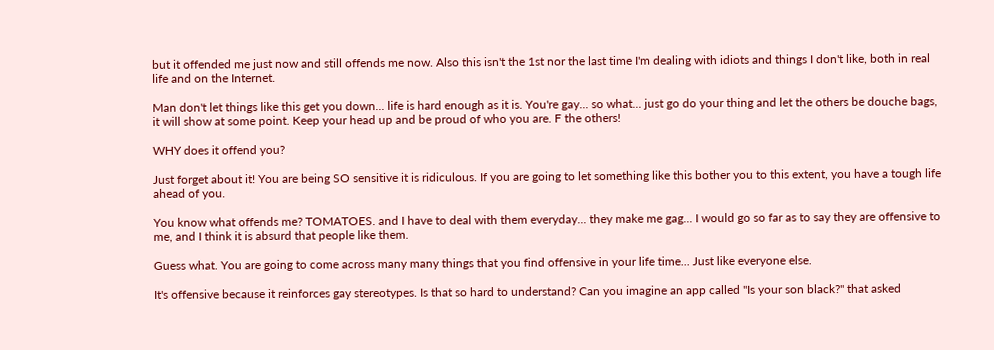but it offended me just now and still offends me now. Also this isn't the 1st nor the last time I'm dealing with idiots and things I don't like, both in real life and on the Internet.

Man don't let things like this get you down... life is hard enough as it is. You're gay... so what... just go do your thing and let the others be douche bags, it will show at some point. Keep your head up and be proud of who you are. F the others!

WHY does it offend you?

Just forget about it! You are being SO sensitive it is ridiculous. If you are going to let something like this bother you to this extent, you have a tough life ahead of you.

You know what offends me? TOMATOES. and I have to deal with them everyday... they make me gag... I would go so far as to say they are offensive to me, and I think it is absurd that people like them.

Guess what. You are going to come across many many things that you find offensive in your life time... Just like everyone else.

It's offensive because it reinforces gay stereotypes. Is that so hard to understand? Can you imagine an app called "Is your son black?" that asked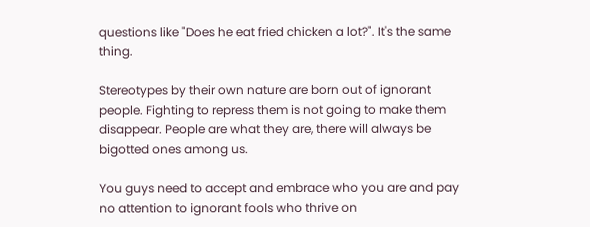questions like "Does he eat fried chicken a lot?". It's the same thing.

Stereotypes by their own nature are born out of ignorant people. Fighting to repress them is not going to make them disappear. People are what they are, there will always be bigotted ones among us.

You guys need to accept and embrace who you are and pay no attention to ignorant fools who thrive on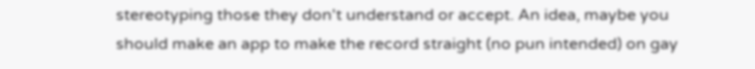stereotyping those they don't understand or accept. An idea, maybe you should make an app to make the record straight (no pun intended) on gay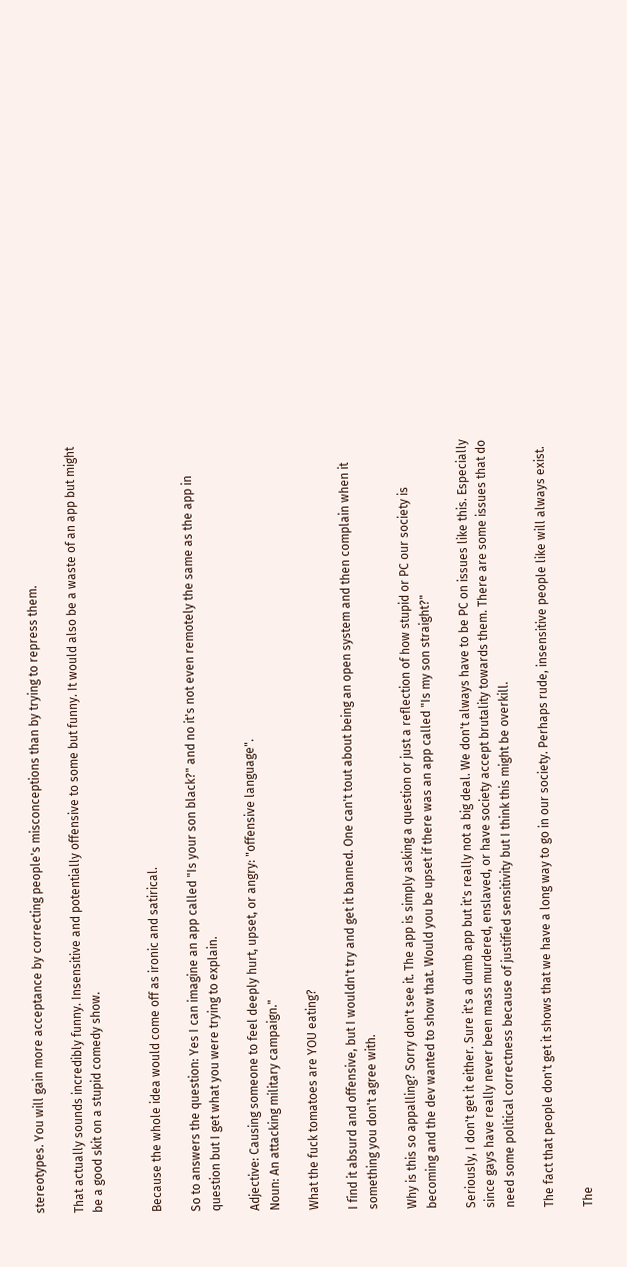stereotypes. You will gain more acceptance by correcting people's misconceptions than by trying to repress them.

That actually sounds incredibly funny. Insensitive and potentially offensive to some but funny. It would also be a waste of an app but might be a good skit on a stupid comedy show.


Because the whole idea would come off as ironic and satirical.

So to answers the question: Yes I can imagine an app called "Is your son black?" and no it's not even remotely the same as the app in question but I get what you were trying to explain.

Adjective: Causing someone to feel deeply hurt, upset, or angry: "offensive language".
Noun: An attacking military campaign."

What the fuck tomatoes are YOU eating?

I find it absurd and offensive, but I wouldn't try and get it banned. One can't tout about being an open system and then complain when it something you don't agree with.

Why is this so appalling? Sorry don't see it. The app is simply asking a question or just a reflection of how stupid or PC our society is becoming and the dev wanted to show that. Would you be upset if there was an app called "Is my son straight?"

Seriously, I don't get it either. Sure it's a dumb app but it's really not a big deal. We don't always have to be PC on issues like this. Especially since gays have really never been mass murdered, enslaved, or have society accept brutality towards them. There are some issues that do need some political correctness because of justified sensitivity but I think this might be overkill.

The fact that people don't get it shows that we have a long way to go in our society. Perhaps rude, insensitive people like will always exist.

The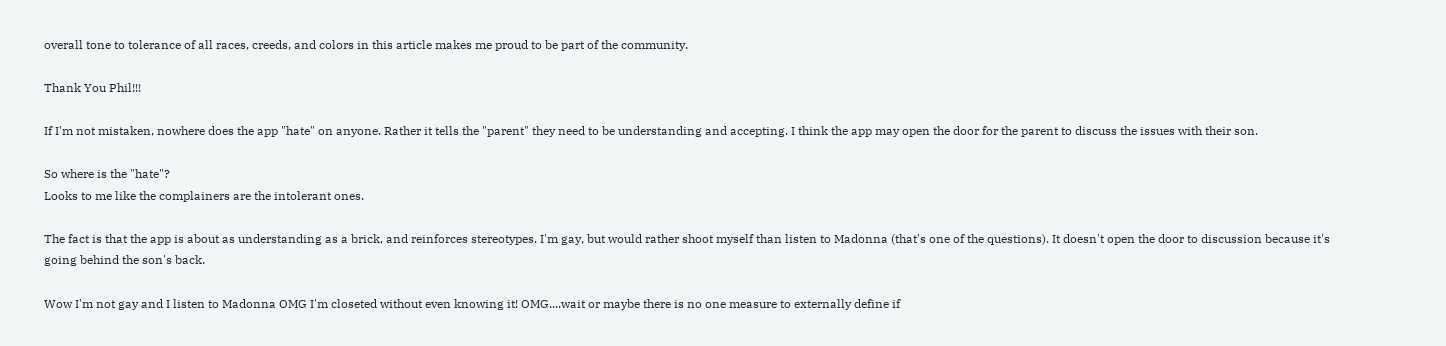overall tone to tolerance of all races, creeds, and colors in this article makes me proud to be part of the community.

Thank You Phil!!!

If I'm not mistaken, nowhere does the app "hate" on anyone. Rather it tells the "parent" they need to be understanding and accepting. I think the app may open the door for the parent to discuss the issues with their son.

So where is the "hate"?
Looks to me like the complainers are the intolerant ones.

The fact is that the app is about as understanding as a brick, and reinforces stereotypes. I'm gay, but would rather shoot myself than listen to Madonna (that's one of the questions). It doesn't open the door to discussion because it's going behind the son's back.

Wow I'm not gay and I listen to Madonna OMG I'm closeted without even knowing it! OMG....wait or maybe there is no one measure to externally define if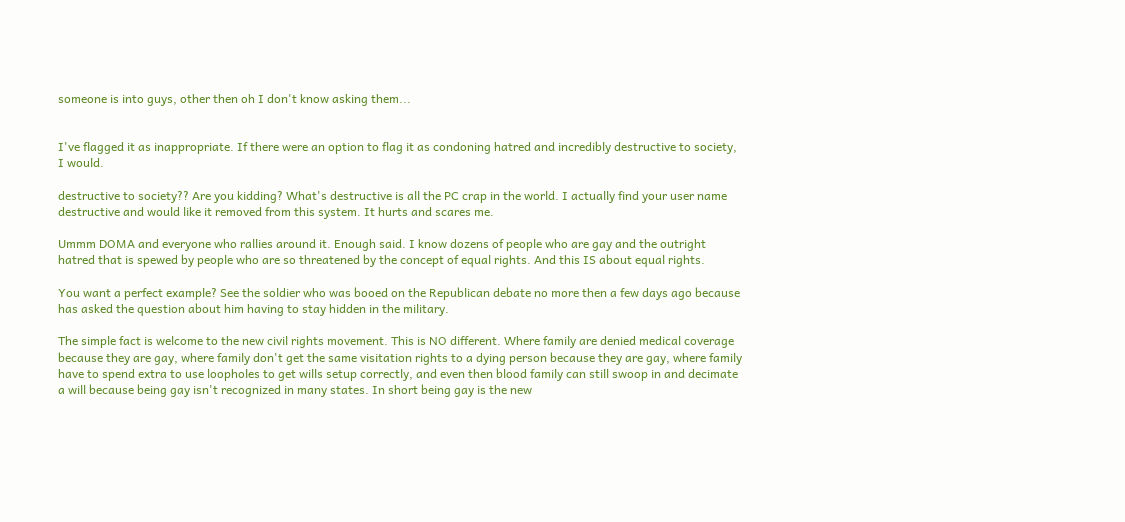someone is into guys, other then oh I don't know asking them...


I've flagged it as inappropriate. If there were an option to flag it as condoning hatred and incredibly destructive to society, I would.

destructive to society?? Are you kidding? What's destructive is all the PC crap in the world. I actually find your user name destructive and would like it removed from this system. It hurts and scares me.

Ummm DOMA and everyone who rallies around it. Enough said. I know dozens of people who are gay and the outright hatred that is spewed by people who are so threatened by the concept of equal rights. And this IS about equal rights.

You want a perfect example? See the soldier who was booed on the Republican debate no more then a few days ago because has asked the question about him having to stay hidden in the military.

The simple fact is welcome to the new civil rights movement. This is NO different. Where family are denied medical coverage because they are gay, where family don't get the same visitation rights to a dying person because they are gay, where family have to spend extra to use loopholes to get wills setup correctly, and even then blood family can still swoop in and decimate a will because being gay isn't recognized in many states. In short being gay is the new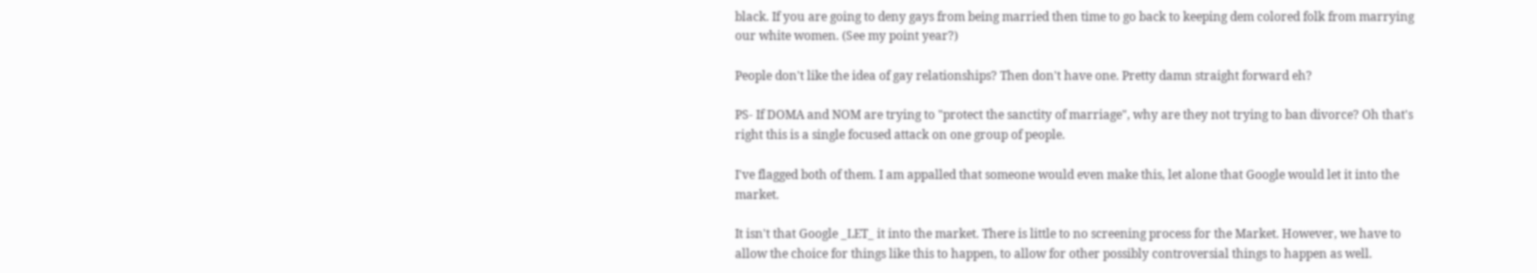black. If you are going to deny gays from being married then time to go back to keeping dem colored folk from marrying our white women. (See my point year?)

People don't like the idea of gay relationships? Then don't have one. Pretty damn straight forward eh?

PS- If DOMA and NOM are trying to "protect the sanctity of marriage", why are they not trying to ban divorce? Oh that's right this is a single focused attack on one group of people.

I've flagged both of them. I am appalled that someone would even make this, let alone that Google would let it into the market.

It isn't that Google _LET_ it into the market. There is little to no screening process for the Market. However, we have to allow the choice for things like this to happen, to allow for other possibly controversial things to happen as well.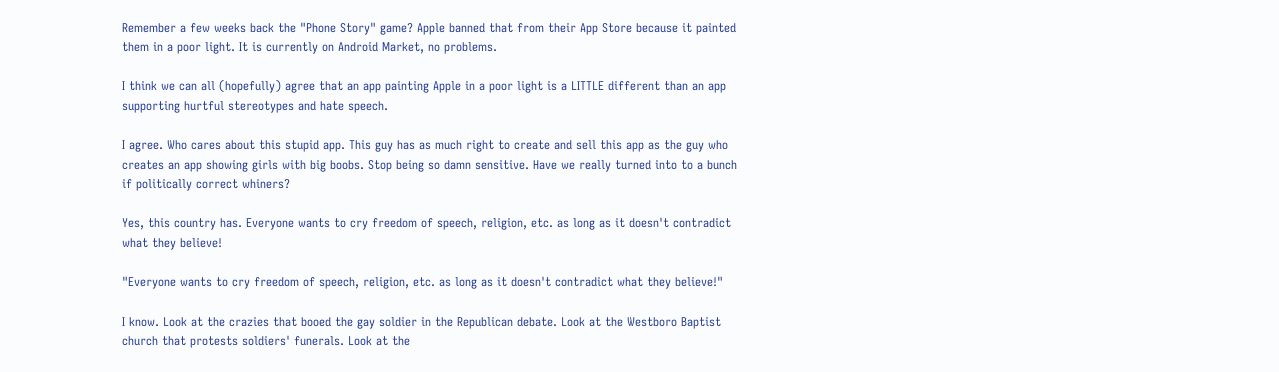Remember a few weeks back the "Phone Story" game? Apple banned that from their App Store because it painted them in a poor light. It is currently on Android Market, no problems.

I think we can all (hopefully) agree that an app painting Apple in a poor light is a LITTLE different than an app supporting hurtful stereotypes and hate speech.

I agree. Who cares about this stupid app. This guy has as much right to create and sell this app as the guy who creates an app showing girls with big boobs. Stop being so damn sensitive. Have we really turned into to a bunch if politically correct whiners?

Yes, this country has. Everyone wants to cry freedom of speech, religion, etc. as long as it doesn't contradict what they believe!

"Everyone wants to cry freedom of speech, religion, etc. as long as it doesn't contradict what they believe!"

I know. Look at the crazies that booed the gay soldier in the Republican debate. Look at the Westboro Baptist church that protests soldiers' funerals. Look at the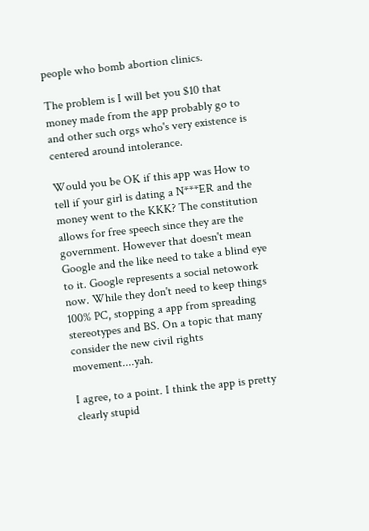people who bomb abortion clinics.

The problem is I will bet you $10 that money made from the app probably go to and other such orgs who's very existence is centered around intolerance.

Would you be OK if this app was How to tell if your girl is dating a N***ER and the money went to the KKK? The constitution allows for free speech since they are the government. However that doesn't mean Google and the like need to take a blind eye to it. Google represents a social netowork now. While they don't need to keep things 100% PC, stopping a app from spreading stereotypes and BS. On a topic that many consider the new civil rights movement....yah.

I agree, to a point. I think the app is pretty clearly stupid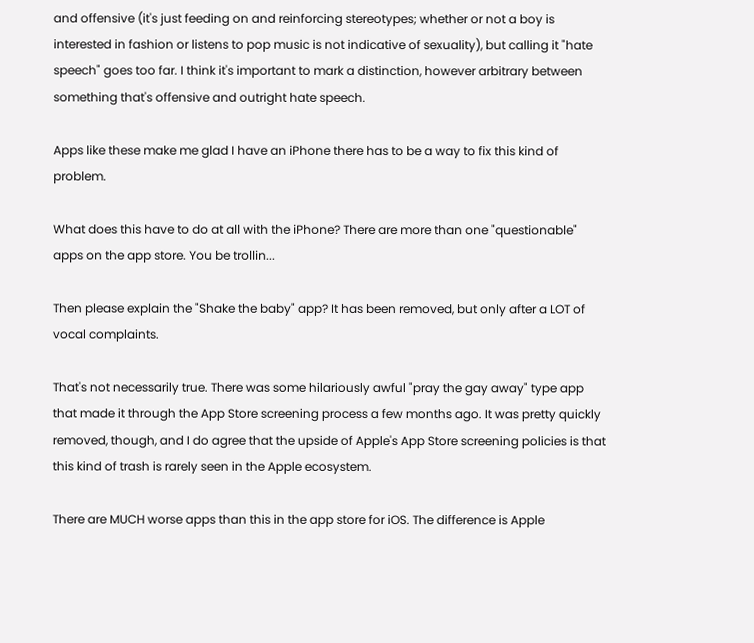and offensive (it's just feeding on and reinforcing stereotypes; whether or not a boy is interested in fashion or listens to pop music is not indicative of sexuality), but calling it "hate speech" goes too far. I think it's important to mark a distinction, however arbitrary between something that's offensive and outright hate speech.

Apps like these make me glad I have an iPhone there has to be a way to fix this kind of problem.

What does this have to do at all with the iPhone? There are more than one "questionable" apps on the app store. You be trollin...

Then please explain the "Shake the baby" app? It has been removed, but only after a LOT of vocal complaints.

That's not necessarily true. There was some hilariously awful "pray the gay away" type app that made it through the App Store screening process a few months ago. It was pretty quickly removed, though, and I do agree that the upside of Apple's App Store screening policies is that this kind of trash is rarely seen in the Apple ecosystem.

There are MUCH worse apps than this in the app store for iOS. The difference is Apple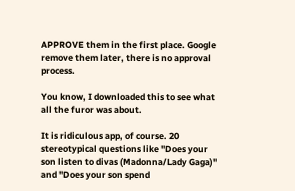APPROVE them in the first place. Google remove them later, there is no approval process.

You know, I downloaded this to see what all the furor was about.

It is ridiculous app, of course. 20 stereotypical questions like "Does your son listen to divas (Madonna/Lady Gaga)" and "Does your son spend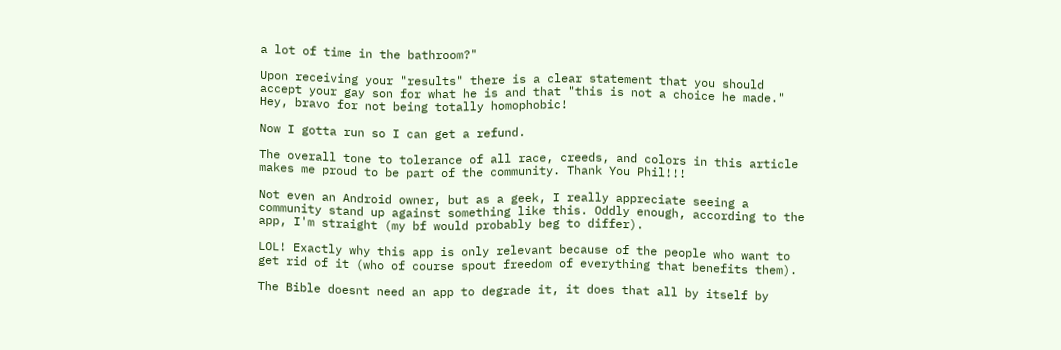a lot of time in the bathroom?"

Upon receiving your "results" there is a clear statement that you should accept your gay son for what he is and that "this is not a choice he made." Hey, bravo for not being totally homophobic!

Now I gotta run so I can get a refund.

The overall tone to tolerance of all race, creeds, and colors in this article makes me proud to be part of the community. Thank You Phil!!!

Not even an Android owner, but as a geek, I really appreciate seeing a community stand up against something like this. Oddly enough, according to the app, I'm straight (my bf would probably beg to differ).

LOL! Exactly why this app is only relevant because of the people who want to get rid of it (who of course spout freedom of everything that benefits them).

The Bible doesnt need an app to degrade it, it does that all by itself by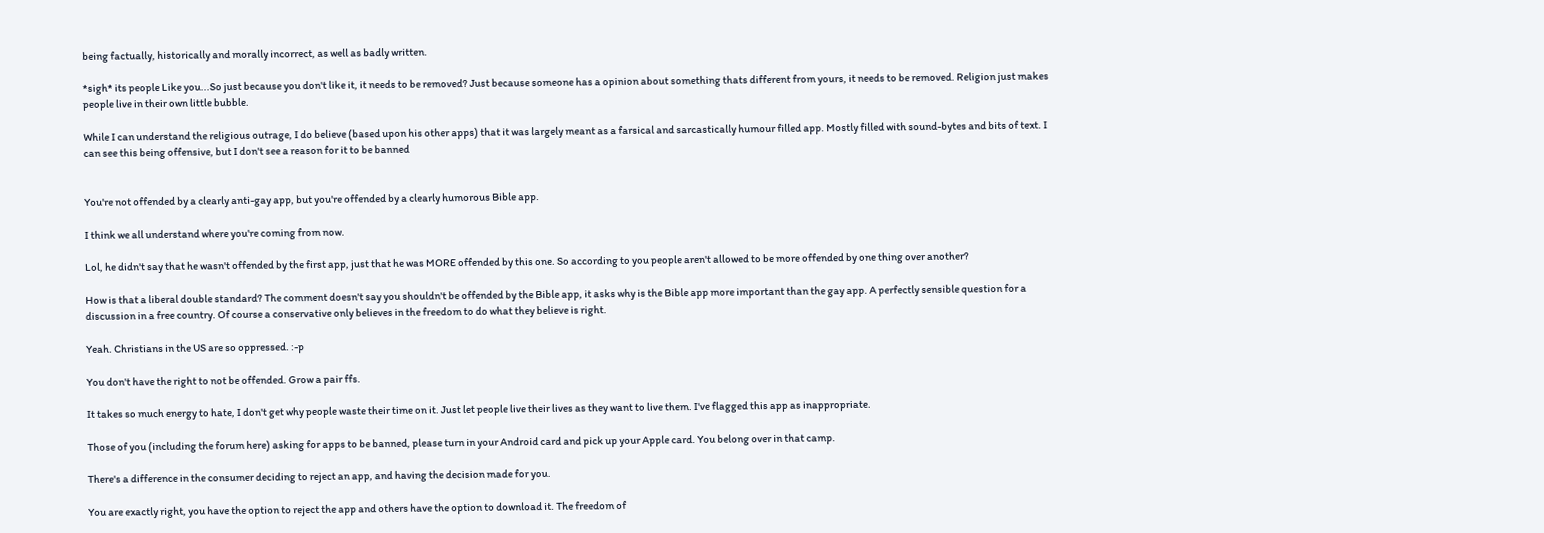being factually, historically and morally incorrect, as well as badly written.

*sigh* its people Like you...So just because you don't like it, it needs to be removed? Just because someone has a opinion about something thats different from yours, it needs to be removed. Religion just makes people live in their own little bubble.

While I can understand the religious outrage, I do believe (based upon his other apps) that it was largely meant as a farsical and sarcastically humour filled app. Mostly filled with sound-bytes and bits of text. I can see this being offensive, but I don't see a reason for it to be banned


You're not offended by a clearly anti-gay app, but you're offended by a clearly humorous Bible app.

I think we all understand where you're coming from now.

Lol, he didn't say that he wasn't offended by the first app, just that he was MORE offended by this one. So according to you people aren't allowed to be more offended by one thing over another?

How is that a liberal double standard? The comment doesn't say you shouldn't be offended by the Bible app, it asks why is the Bible app more important than the gay app. A perfectly sensible question for a discussion in a free country. Of course a conservative only believes in the freedom to do what they believe is right.

Yeah. Christians in the US are so oppressed. :-p

You don't have the right to not be offended. Grow a pair ffs.

It takes so much energy to hate, I don't get why people waste their time on it. Just let people live their lives as they want to live them. I've flagged this app as inappropriate.

Those of you (including the forum here) asking for apps to be banned, please turn in your Android card and pick up your Apple card. You belong over in that camp.

There's a difference in the consumer deciding to reject an app, and having the decision made for you.

You are exactly right, you have the option to reject the app and others have the option to download it. The freedom of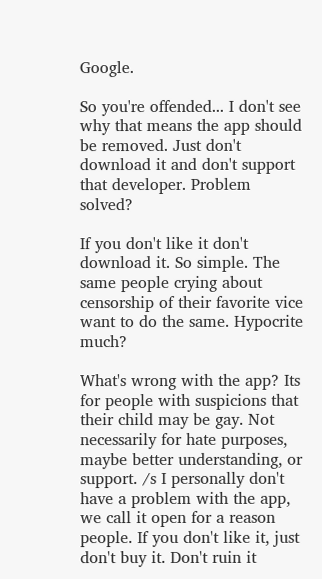Google.

So you're offended... I don't see why that means the app should be removed. Just don't download it and don't support that developer. Problem solved?

If you don't like it don't download it. So simple. The same people crying about censorship of their favorite vice want to do the same. Hypocrite much?

What's wrong with the app? Its for people with suspicions that their child may be gay. Not necessarily for hate purposes, maybe better understanding, or support. /s I personally don't have a problem with the app, we call it open for a reason people. If you don't like it, just don't buy it. Don't ruin it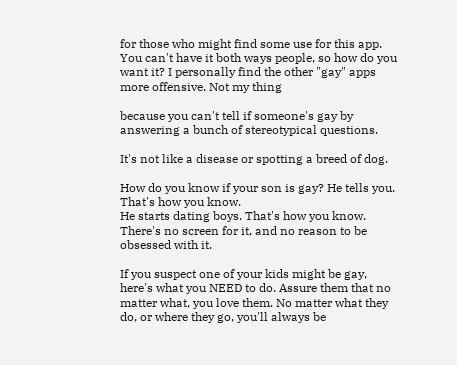for those who might find some use for this app. You can't have it both ways people, so how do you want it? I personally find the other "gay" apps more offensive. Not my thing

because you can't tell if someone's gay by answering a bunch of stereotypical questions.

It's not like a disease or spotting a breed of dog.

How do you know if your son is gay? He tells you. That's how you know.
He starts dating boys. That's how you know. There's no screen for it, and no reason to be obsessed with it.

If you suspect one of your kids might be gay, here's what you NEED to do. Assure them that no matter what, you love them. No matter what they do, or where they go, you'll always be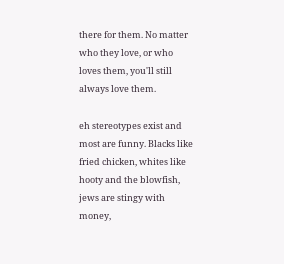there for them. No matter who they love, or who loves them, you'll still always love them.

eh stereotypes exist and most are funny. Blacks like fried chicken, whites like hooty and the blowfish, jews are stingy with money,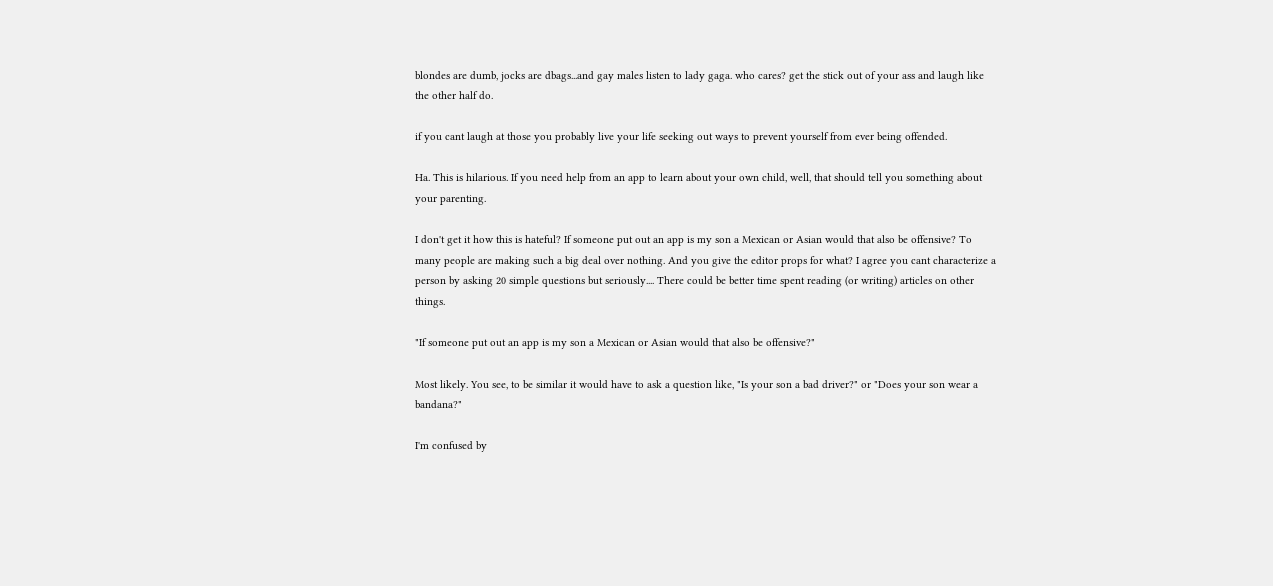blondes are dumb, jocks are dbags...and gay males listen to lady gaga. who cares? get the stick out of your ass and laugh like the other half do.

if you cant laugh at those you probably live your life seeking out ways to prevent yourself from ever being offended.

Ha. This is hilarious. If you need help from an app to learn about your own child, well, that should tell you something about your parenting.

I don't get it how this is hateful? If someone put out an app is my son a Mexican or Asian would that also be offensive? To many people are making such a big deal over nothing. And you give the editor props for what? I agree you cant characterize a person by asking 20 simple questions but seriously.... There could be better time spent reading (or writing) articles on other things.

"If someone put out an app is my son a Mexican or Asian would that also be offensive?"

Most likely. You see, to be similar it would have to ask a question like, "Is your son a bad driver?" or "Does your son wear a bandana?"

I'm confused by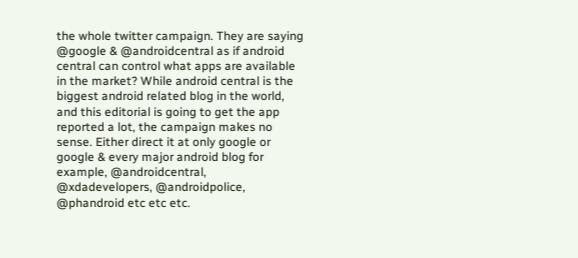the whole twitter campaign. They are saying @google & @androidcentral as if android central can control what apps are available in the market? While android central is the biggest android related blog in the world, and this editorial is going to get the app reported a lot, the campaign makes no sense. Either direct it at only google or google & every major android blog for example, @androidcentral, @xdadevelopers, @androidpolice, @phandroid etc etc etc.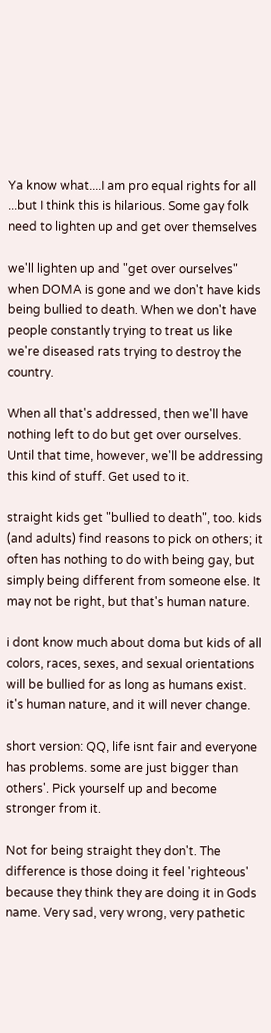Ya know what....I am pro equal rights for all ...but I think this is hilarious. Some gay folk need to lighten up and get over themselves

we'll lighten up and "get over ourselves" when DOMA is gone and we don't have kids being bullied to death. When we don't have people constantly trying to treat us like we're diseased rats trying to destroy the country.

When all that's addressed, then we'll have nothing left to do but get over ourselves. Until that time, however, we'll be addressing this kind of stuff. Get used to it.

straight kids get "bullied to death", too. kids (and adults) find reasons to pick on others; it often has nothing to do with being gay, but simply being different from someone else. It may not be right, but that's human nature.

i dont know much about doma but kids of all colors, races, sexes, and sexual orientations will be bullied for as long as humans exist. it's human nature, and it will never change.

short version: QQ, life isnt fair and everyone has problems. some are just bigger than others'. Pick yourself up and become stronger from it.

Not for being straight they don't. The difference is those doing it feel 'righteous' because they think they are doing it in Gods name. Very sad, very wrong, very pathetic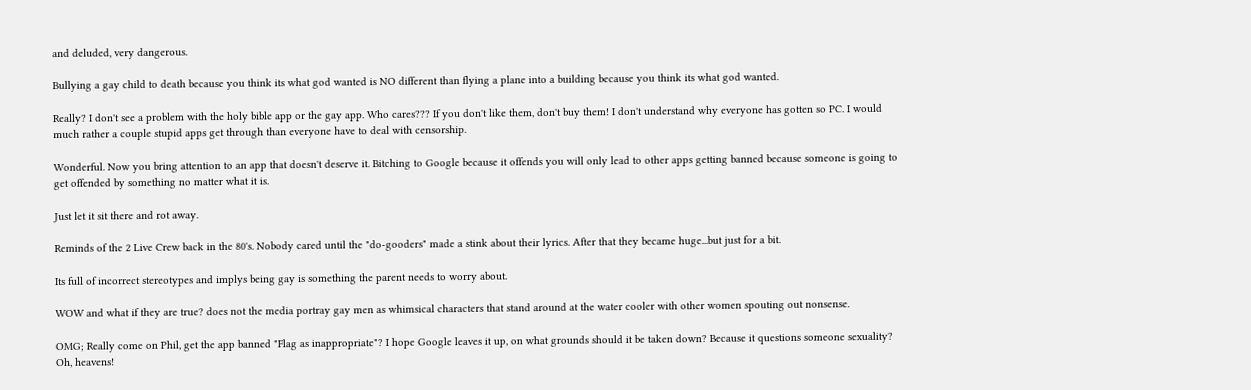and deluded, very dangerous.

Bullying a gay child to death because you think its what god wanted is NO different than flying a plane into a building because you think its what god wanted.

Really? I don't see a problem with the holy bible app or the gay app. Who cares??? If you don't like them, don't buy them! I don't understand why everyone has gotten so PC. I would much rather a couple stupid apps get through than everyone have to deal with censorship.

Wonderful. Now you bring attention to an app that doesn't deserve it. Bitching to Google because it offends you will only lead to other apps getting banned because someone is going to get offended by something no matter what it is.

Just let it sit there and rot away.

Reminds of the 2 Live Crew back in the 80's. Nobody cared until the "do-gooders" made a stink about their lyrics. After that they became huge...but just for a bit.

Its full of incorrect stereotypes and implys being gay is something the parent needs to worry about.

WOW and what if they are true? does not the media portray gay men as whimsical characters that stand around at the water cooler with other women spouting out nonsense.

OMG; Really come on Phil, get the app banned "Flag as inappropriate"? I hope Google leaves it up, on what grounds should it be taken down? Because it questions someone sexuality? Oh, heavens!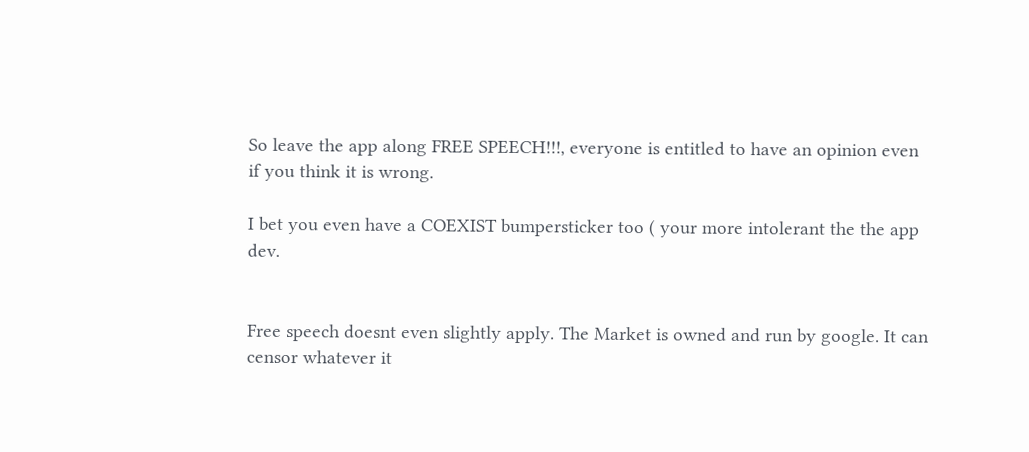So leave the app along FREE SPEECH!!!, everyone is entitled to have an opinion even if you think it is wrong.

I bet you even have a COEXIST bumpersticker too ( your more intolerant the the app dev.


Free speech doesnt even slightly apply. The Market is owned and run by google. It can censor whatever it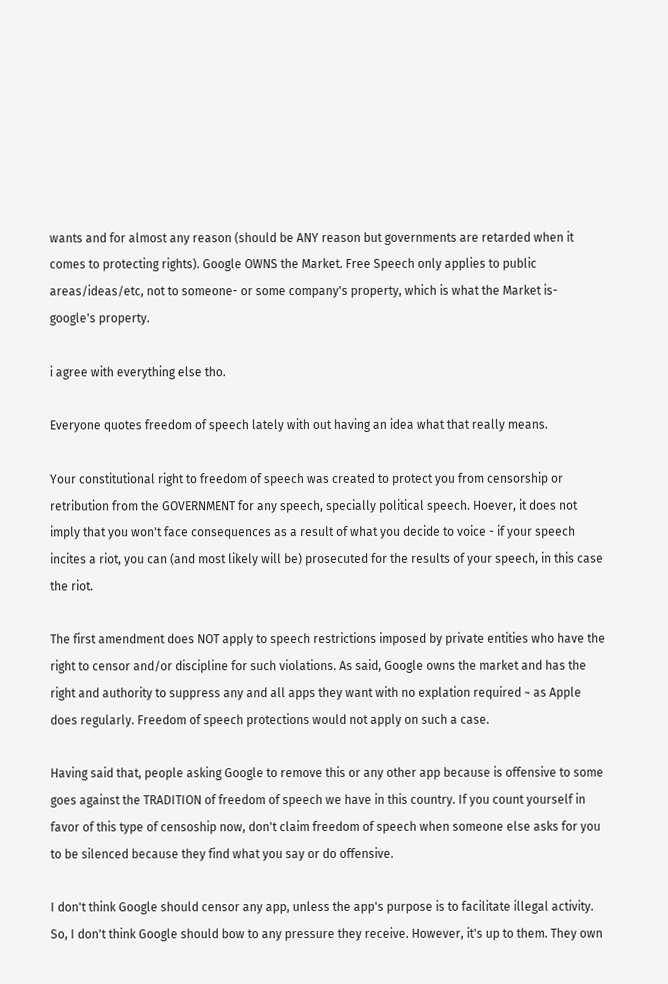wants and for almost any reason (should be ANY reason but governments are retarded when it comes to protecting rights). Google OWNS the Market. Free Speech only applies to public areas/ideas/etc, not to someone- or some company's property, which is what the Market is- google's property.

i agree with everything else tho.

Everyone quotes freedom of speech lately with out having an idea what that really means.

Your constitutional right to freedom of speech was created to protect you from censorship or retribution from the GOVERNMENT for any speech, specially political speech. Hoever, it does not imply that you won't face consequences as a result of what you decide to voice - if your speech incites a riot, you can (and most likely will be) prosecuted for the results of your speech, in this case the riot.

The first amendment does NOT apply to speech restrictions imposed by private entities who have the right to censor and/or discipline for such violations. As said, Google owns the market and has the right and authority to suppress any and all apps they want with no explation required ~ as Apple does regularly. Freedom of speech protections would not apply on such a case.

Having said that, people asking Google to remove this or any other app because is offensive to some goes against the TRADITION of freedom of speech we have in this country. If you count yourself in favor of this type of censoship now, don't claim freedom of speech when someone else asks for you to be silenced because they find what you say or do offensive.

I don't think Google should censor any app, unless the app's purpose is to facilitate illegal activity. So, I don't think Google should bow to any pressure they receive. However, it's up to them. They own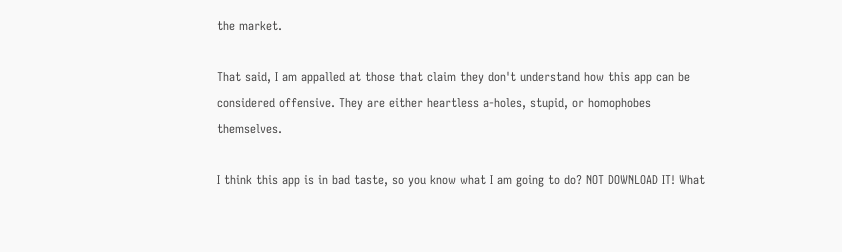the market.

That said, I am appalled at those that claim they don't understand how this app can be considered offensive. They are either heartless a-holes, stupid, or homophobes themselves.

I think this app is in bad taste, so you know what I am going to do? NOT DOWNLOAD IT! What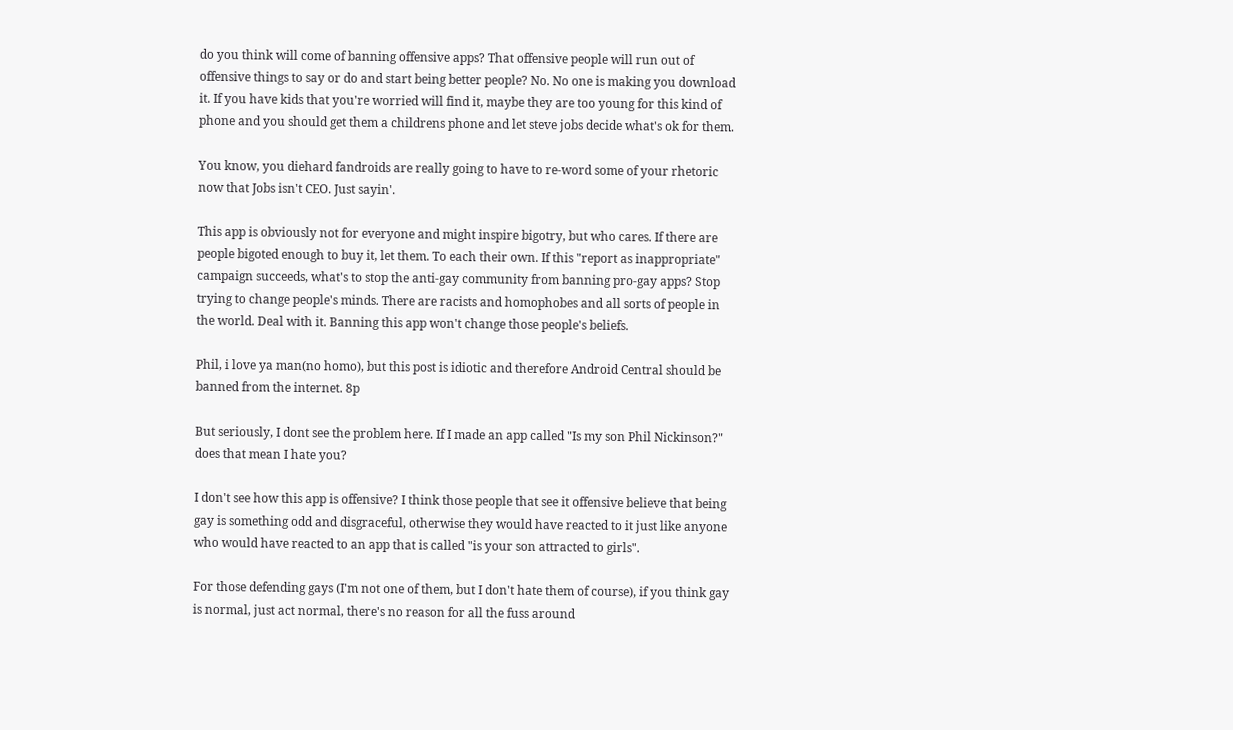do you think will come of banning offensive apps? That offensive people will run out of offensive things to say or do and start being better people? No. No one is making you download it. If you have kids that you're worried will find it, maybe they are too young for this kind of phone and you should get them a childrens phone and let steve jobs decide what's ok for them.

You know, you diehard fandroids are really going to have to re-word some of your rhetoric now that Jobs isn't CEO. Just sayin'.

This app is obviously not for everyone and might inspire bigotry, but who cares. If there are people bigoted enough to buy it, let them. To each their own. If this "report as inappropriate" campaign succeeds, what's to stop the anti-gay community from banning pro-gay apps? Stop trying to change people's minds. There are racists and homophobes and all sorts of people in the world. Deal with it. Banning this app won't change those people's beliefs.

Phil, i love ya man(no homo), but this post is idiotic and therefore Android Central should be banned from the internet. 8p

But seriously, I dont see the problem here. If I made an app called "Is my son Phil Nickinson?" does that mean I hate you?

I don't see how this app is offensive? I think those people that see it offensive believe that being gay is something odd and disgraceful, otherwise they would have reacted to it just like anyone who would have reacted to an app that is called "is your son attracted to girls".

For those defending gays (I'm not one of them, but I don't hate them of course), if you think gay is normal, just act normal, there's no reason for all the fuss around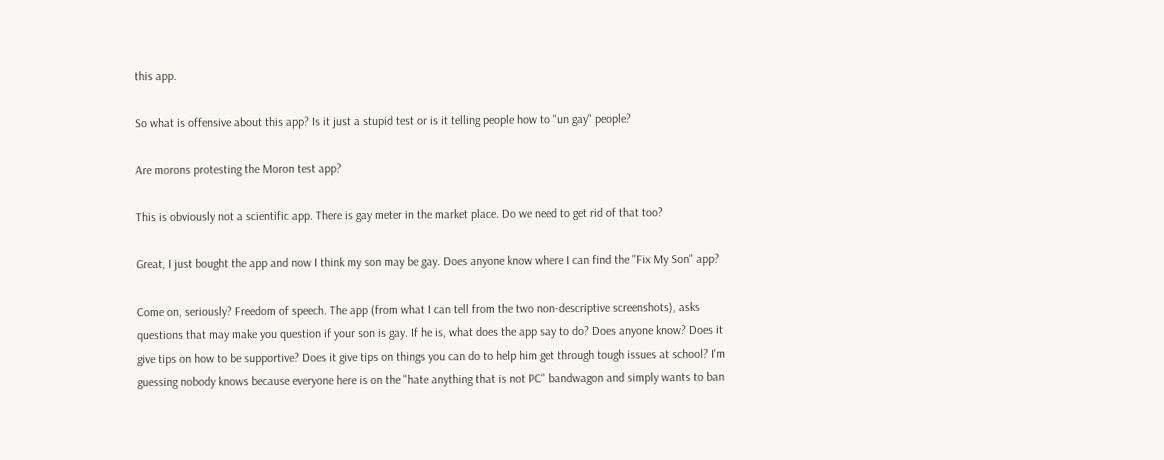this app.

So what is offensive about this app? Is it just a stupid test or is it telling people how to "un gay" people?

Are morons protesting the Moron test app?

This is obviously not a scientific app. There is gay meter in the market place. Do we need to get rid of that too?

Great, I just bought the app and now I think my son may be gay. Does anyone know where I can find the "Fix My Son" app?

Come on, seriously? Freedom of speech. The app (from what I can tell from the two non-descriptive screenshots), asks questions that may make you question if your son is gay. If he is, what does the app say to do? Does anyone know? Does it give tips on how to be supportive? Does it give tips on things you can do to help him get through tough issues at school? I'm guessing nobody knows because everyone here is on the "hate anything that is not PC" bandwagon and simply wants to ban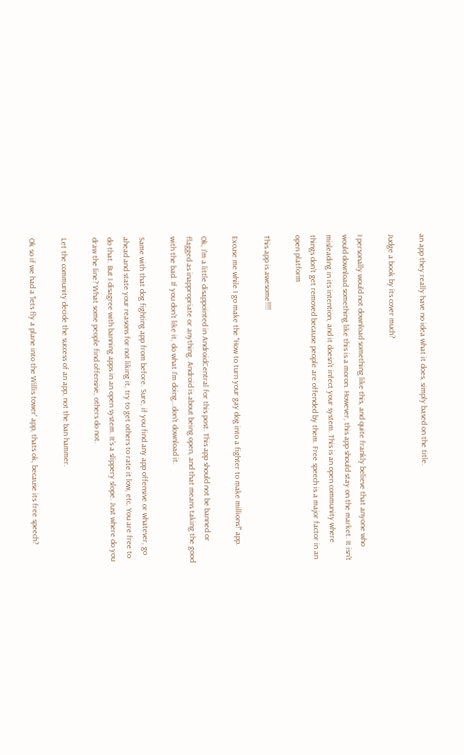an app they really have no idea what it does, simply based on the title.

Judge a book by its cover much?

I personally would not download something like this, and quite frankly believe that anyone who would download something like this is a moron. However, this app should stay on the market. It isn't misleading in its intention, and it doesn't infect your system. This is an open community where things don't get removed because people are offended by them. Free speech is a major factor in an open platform

This app is awesome!!!!

Excuse me while I go make the "How to turn your gay dog into a fighter to make millions!" app.

Ok, I'm a little disappointed in AndroidCentral for this post. This app should not be banned or flagged as inappropriate or anything. Android is about being open, and that means taking the good with the bad. If you don't like it, do what I'm doing...don't download it.

Same with that dog fighting app from before. Sure, if you find any app offensive or whatever, go ahead and state your reasons for not liking it, try to get others to rate it low, etc. You are free to do that. But I disagree with banning apps in an open system. It's a slippery slope. Just where do you draw the line? What some people find offensive, others do not.

Let the community decide the success of an app, not the ban hammer.

Ok so if we had a 'lets fly a plane into the Willis tower' app, thats ok, because its free speech?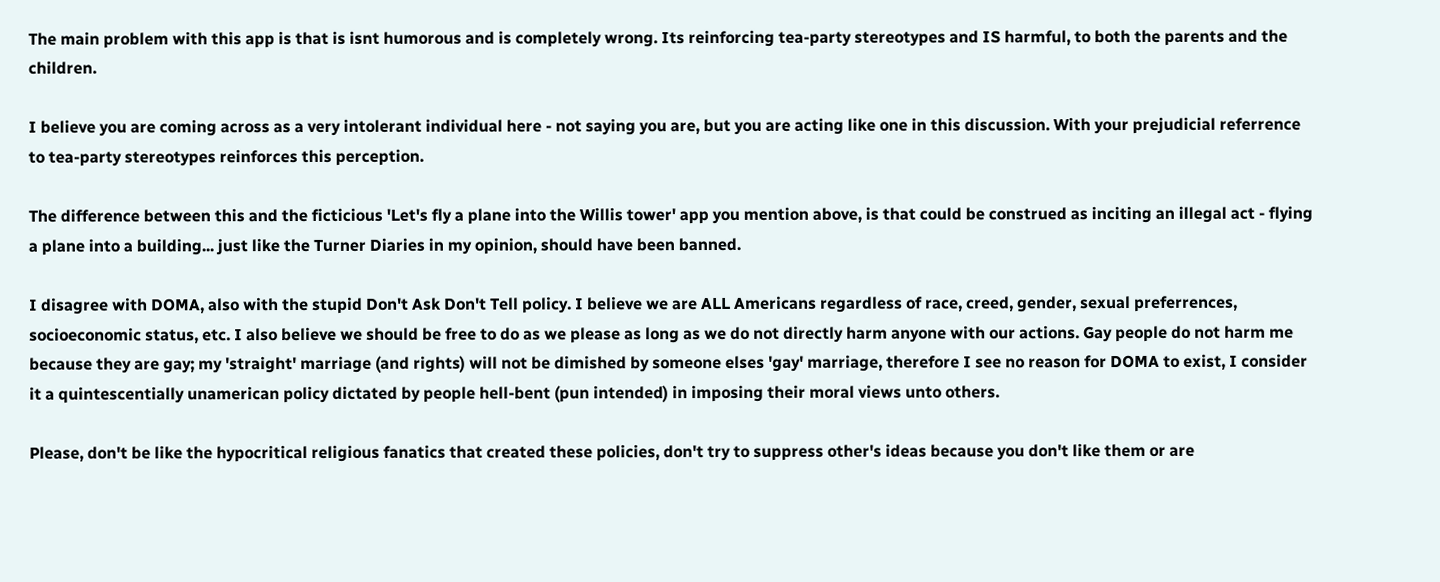The main problem with this app is that is isnt humorous and is completely wrong. Its reinforcing tea-party stereotypes and IS harmful, to both the parents and the children.

I believe you are coming across as a very intolerant individual here - not saying you are, but you are acting like one in this discussion. With your prejudicial referrence to tea-party stereotypes reinforces this perception.

The difference between this and the ficticious 'Let's fly a plane into the Willis tower' app you mention above, is that could be construed as inciting an illegal act - flying a plane into a building... just like the Turner Diaries in my opinion, should have been banned.

I disagree with DOMA, also with the stupid Don't Ask Don't Tell policy. I believe we are ALL Americans regardless of race, creed, gender, sexual preferrences, socioeconomic status, etc. I also believe we should be free to do as we please as long as we do not directly harm anyone with our actions. Gay people do not harm me because they are gay; my 'straight' marriage (and rights) will not be dimished by someone elses 'gay' marriage, therefore I see no reason for DOMA to exist, I consider it a quintescentially unamerican policy dictated by people hell-bent (pun intended) in imposing their moral views unto others.

Please, don't be like the hypocritical religious fanatics that created these policies, don't try to suppress other's ideas because you don't like them or are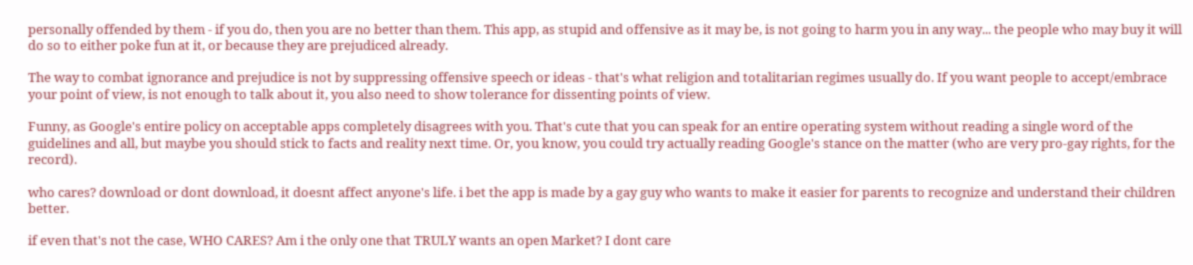personally offended by them - if you do, then you are no better than them. This app, as stupid and offensive as it may be, is not going to harm you in any way... the people who may buy it will do so to either poke fun at it, or because they are prejudiced already.

The way to combat ignorance and prejudice is not by suppressing offensive speech or ideas - that's what religion and totalitarian regimes usually do. If you want people to accept/embrace your point of view, is not enough to talk about it, you also need to show tolerance for dissenting points of view.

Funny, as Google's entire policy on acceptable apps completely disagrees with you. That's cute that you can speak for an entire operating system without reading a single word of the guidelines and all, but maybe you should stick to facts and reality next time. Or, you know, you could try actually reading Google's stance on the matter (who are very pro-gay rights, for the record).

who cares? download or dont download, it doesnt affect anyone's life. i bet the app is made by a gay guy who wants to make it easier for parents to recognize and understand their children better.

if even that's not the case, WHO CARES? Am i the only one that TRULY wants an open Market? I dont care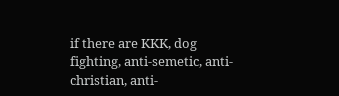if there are KKK, dog fighting, anti-semetic, anti-christian, anti-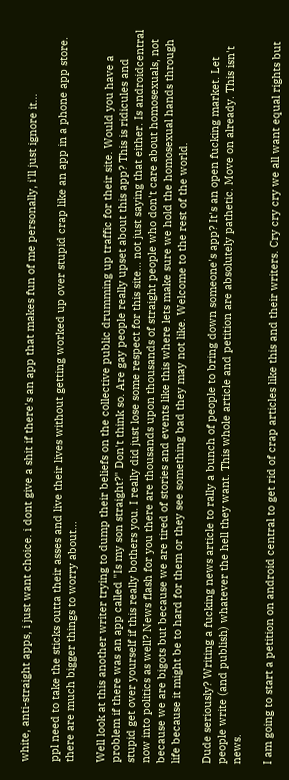white, anti-straight apps, i just want choice. i dont give a shit if there's an app that makes fun of me personally, i'll just ignore it...

ppl need to take the sticks outta their asses and live their lives without getting worked up over stupid crap like an app in a phone app store. there are much bigger things to worry about...

Well look at this another writer trying to dump their beliefs on the collective public drumming up traffic for their site. Would you have a problem if there was an app called "Is my son straight?" Don't think so. Are gay people really upset about this app? This is ridicules and stupid get over yourself if this really bothers you. I really did just lose some respect for this site... not just saying that either. Is androidcentral now into politics as well? News flash for you there are thousands upon thousands of straight people who don't care about homosexuals, not because we are bigots but because we are tired of stories and events like this where lets make sure we hold the homosexual hands through life because it might be to hard for them or they see something bad they may not like. Welcome to the rest of the world.

Dude seriously? Writing a fucking news article to rally a bunch of people to bring down someone's app? It's an open fucking market. Let people write (and publish) whatever the hell they want. This whole article and petition are absolutely pathetic. Move on already. This isn't news.

I am going to start a petition on android central to get rid of crap articles like this and their writers. Cry cry cry we all want equal rights but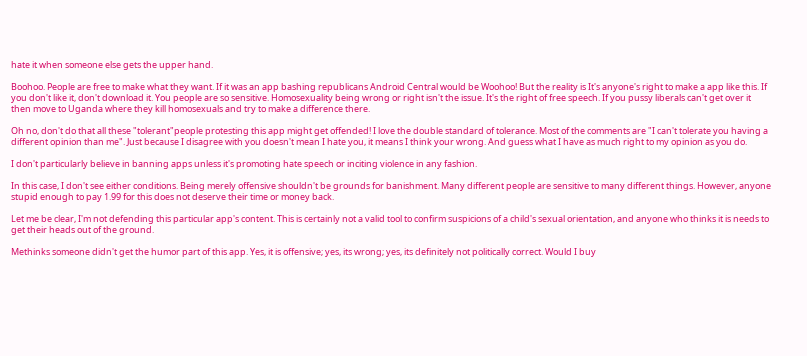hate it when someone else gets the upper hand.

Boohoo. People are free to make what they want. If it was an app bashing republicans Android Central would be Woohoo! But the reality is It's anyone's right to make a app like this. If you don't like it, don't download it. You people are so sensitive. Homosexuality being wrong or right isn't the issue. It's the right of free speech. If you pussy liberals can't get over it then move to Uganda where they kill homosexuals and try to make a difference there.

Oh no, don't do that all these "tolerant"people protesting this app might get offended! I love the double standard of tolerance. Most of the comments are "I can't tolerate you having a different opinion than me". Just because I disagree with you doesn't mean I hate you, it means I think your wrong. And guess what I have as much right to my opinion as you do.

I don't particularly believe in banning apps unless it's promoting hate speech or inciting violence in any fashion.

In this case, I don't see either conditions. Being merely offensive shouldn't be grounds for banishment. Many different people are sensitive to many different things. However, anyone stupid enough to pay 1.99 for this does not deserve their time or money back.

Let me be clear, I'm not defending this particular app's content. This is certainly not a valid tool to confirm suspicions of a child's sexual orientation, and anyone who thinks it is needs to get their heads out of the ground.

Methinks someone didn't get the humor part of this app. Yes, it is offensive; yes, its wrong; yes, its definitely not politically correct. Would I buy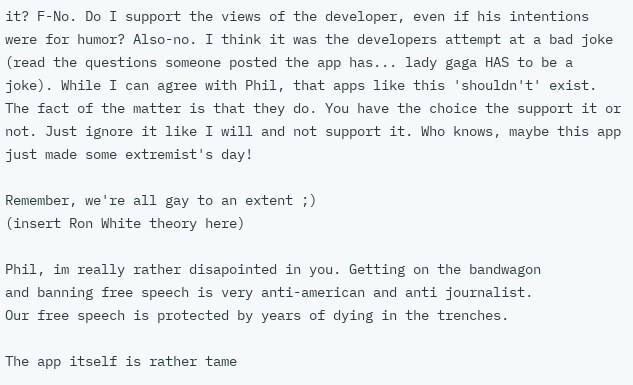it? F-No. Do I support the views of the developer, even if his intentions were for humor? Also-no. I think it was the developers attempt at a bad joke (read the questions someone posted the app has... lady gaga HAS to be a joke). While I can agree with Phil, that apps like this 'shouldn't' exist. The fact of the matter is that they do. You have the choice the support it or not. Just ignore it like I will and not support it. Who knows, maybe this app just made some extremist's day!

Remember, we're all gay to an extent ;)
(insert Ron White theory here)

Phil, im really rather disapointed in you. Getting on the bandwagon
and banning free speech is very anti-american and anti journalist.
Our free speech is protected by years of dying in the trenches.

The app itself is rather tame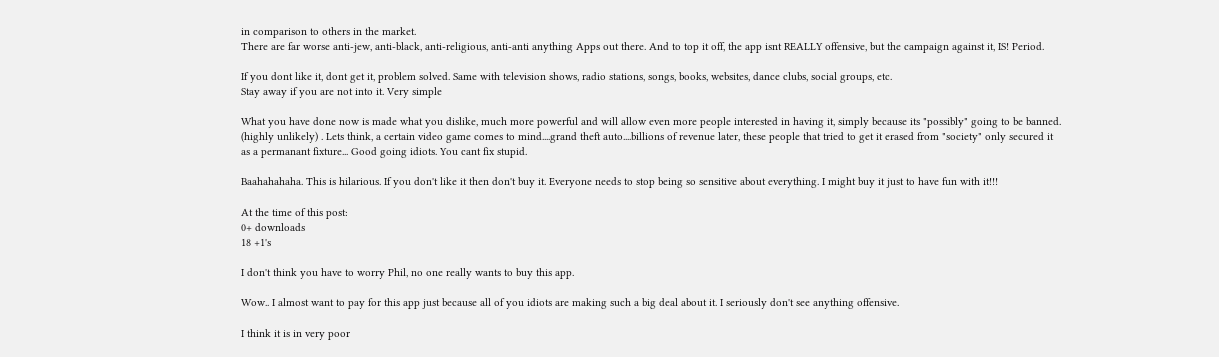in comparison to others in the market.
There are far worse anti-jew, anti-black, anti-religious, anti-anti anything Apps out there. And to top it off, the app isnt REALLY offensive, but the campaign against it, IS! Period.

If you dont like it, dont get it, problem solved. Same with television shows, radio stations, songs, books, websites, dance clubs, social groups, etc.
Stay away if you are not into it. Very simple

What you have done now is made what you dislike, much more powerful and will allow even more people interested in having it, simply because its "possibly" going to be banned. (highly unlikely) . Lets think, a certain video game comes to mind....grand theft auto....billions of revenue later, these people that tried to get it erased from "society" only secured it as a permanant fixture... Good going idiots. You cant fix stupid.

Baahahahaha. This is hilarious. If you don't like it then don't buy it. Everyone needs to stop being so sensitive about everything. I might buy it just to have fun with it!!!

At the time of this post:
0+ downloads
18 +1's

I don't think you have to worry Phil, no one really wants to buy this app.

Wow.. I almost want to pay for this app just because all of you idiots are making such a big deal about it. I seriously don't see anything offensive.

I think it is in very poor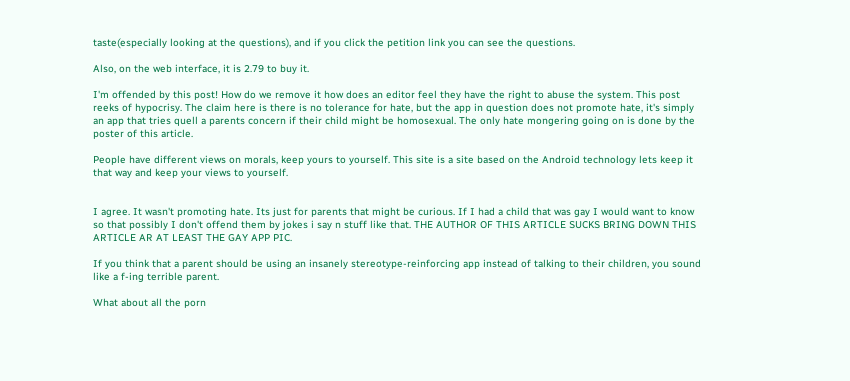taste(especially looking at the questions), and if you click the petition link you can see the questions.

Also, on the web interface, it is 2.79 to buy it.

I'm offended by this post! How do we remove it how does an editor feel they have the right to abuse the system. This post reeks of hypocrisy. The claim here is there is no tolerance for hate, but the app in question does not promote hate, it's simply an app that tries quell a parents concern if their child might be homosexual. The only hate mongering going on is done by the poster of this article.

People have different views on morals, keep yours to yourself. This site is a site based on the Android technology lets keep it that way and keep your views to yourself.


I agree. It wasn't promoting hate. Its just for parents that might be curious. If I had a child that was gay I would want to know so that possibly I don't offend them by jokes i say n stuff like that. THE AUTHOR OF THIS ARTICLE SUCKS BRING DOWN THIS ARTICLE AR AT LEAST THE GAY APP PIC.

If you think that a parent should be using an insanely stereotype-reinforcing app instead of talking to their children, you sound like a f-ing terrible parent.

What about all the porn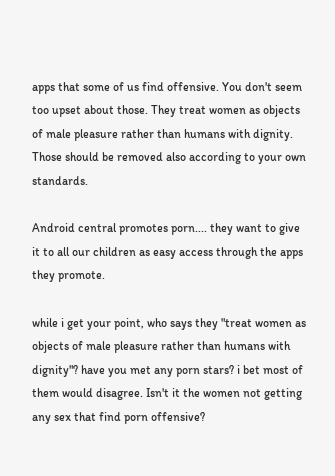apps that some of us find offensive. You don't seem too upset about those. They treat women as objects of male pleasure rather than humans with dignity. Those should be removed also according to your own standards.

Android central promotes porn.... they want to give it to all our children as easy access through the apps they promote.

while i get your point, who says they "treat women as objects of male pleasure rather than humans with dignity"? have you met any porn stars? i bet most of them would disagree. Isn't it the women not getting any sex that find porn offensive?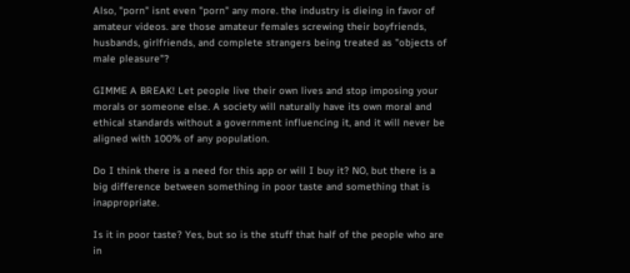Also, "porn" isnt even "porn" any more. the industry is dieing in favor of amateur videos. are those amateur females screwing their boyfriends, husbands, girlfriends, and complete strangers being treated as "objects of male pleasure"?

GIMME A BREAK! Let people live their own lives and stop imposing your morals or someone else. A society will naturally have its own moral and ethical standards without a government influencing it, and it will never be aligned with 100% of any population.

Do I think there is a need for this app or will I buy it? NO, but there is a big difference between something in poor taste and something that is inappropriate.

Is it in poor taste? Yes, but so is the stuff that half of the people who are in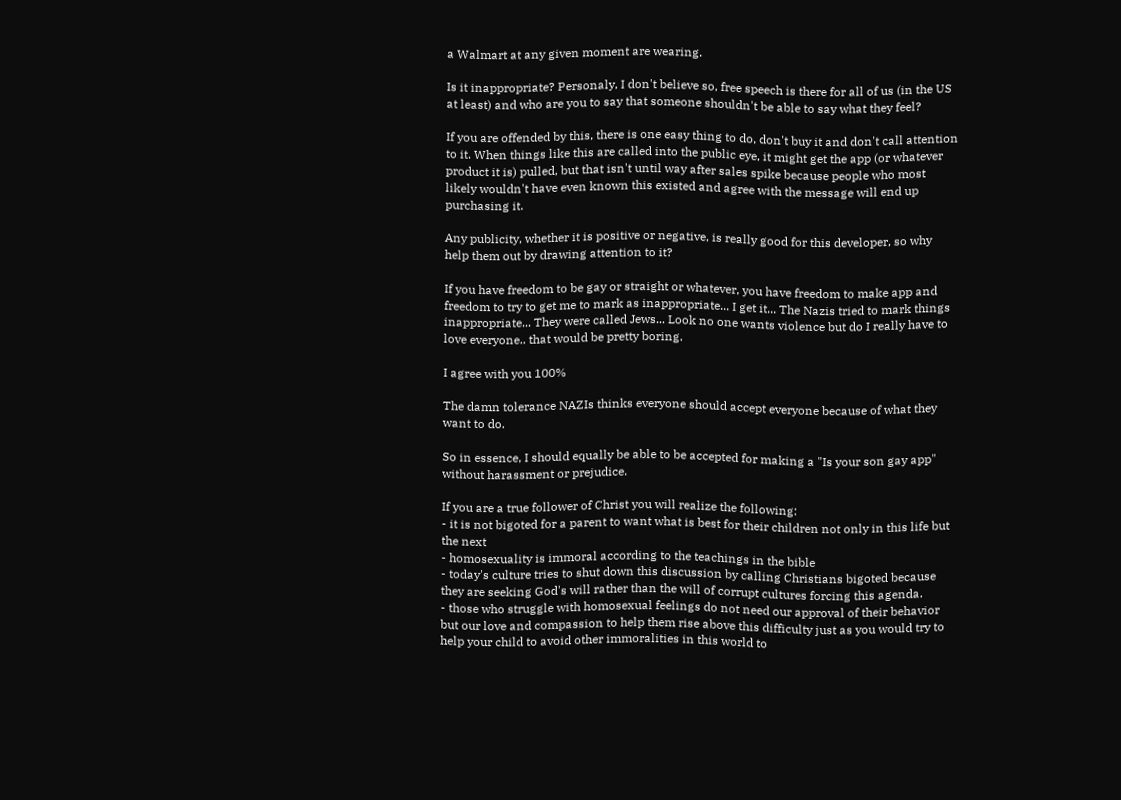a Walmart at any given moment are wearing.

Is it inappropriate? Personaly, I don't believe so, free speech is there for all of us (in the US at least) and who are you to say that someone shouldn't be able to say what they feel?

If you are offended by this, there is one easy thing to do, don't buy it and don't call attention to it. When things like this are called into the public eye, it might get the app (or whatever product it is) pulled, but that isn't until way after sales spike because people who most likely wouldn't have even known this existed and agree with the message will end up purchasing it.

Any publicity, whether it is positive or negative, is really good for this developer, so why help them out by drawing attention to it?

If you have freedom to be gay or straight or whatever, you have freedom to make app and freedom to try to get me to mark as inappropriate... I get it... The Nazis tried to mark things inappropriate... They were called Jews... Look no one wants violence but do I really have to love everyone.. that would be pretty boring.

I agree with you 100%

The damn tolerance NAZIs thinks everyone should accept everyone because of what they want to do.

So in essence, I should equally be able to be accepted for making a "Is your son gay app" without harassment or prejudice.

If you are a true follower of Christ you will realize the following:
- it is not bigoted for a parent to want what is best for their children not only in this life but the next
- homosexuality is immoral according to the teachings in the bible
- today's culture tries to shut down this discussion by calling Christians bigoted because they are seeking God's will rather than the will of corrupt cultures forcing this agenda.
- those who struggle with homosexual feelings do not need our approval of their behavior but our love and compassion to help them rise above this difficulty just as you would try to help your child to avoid other immoralities in this world to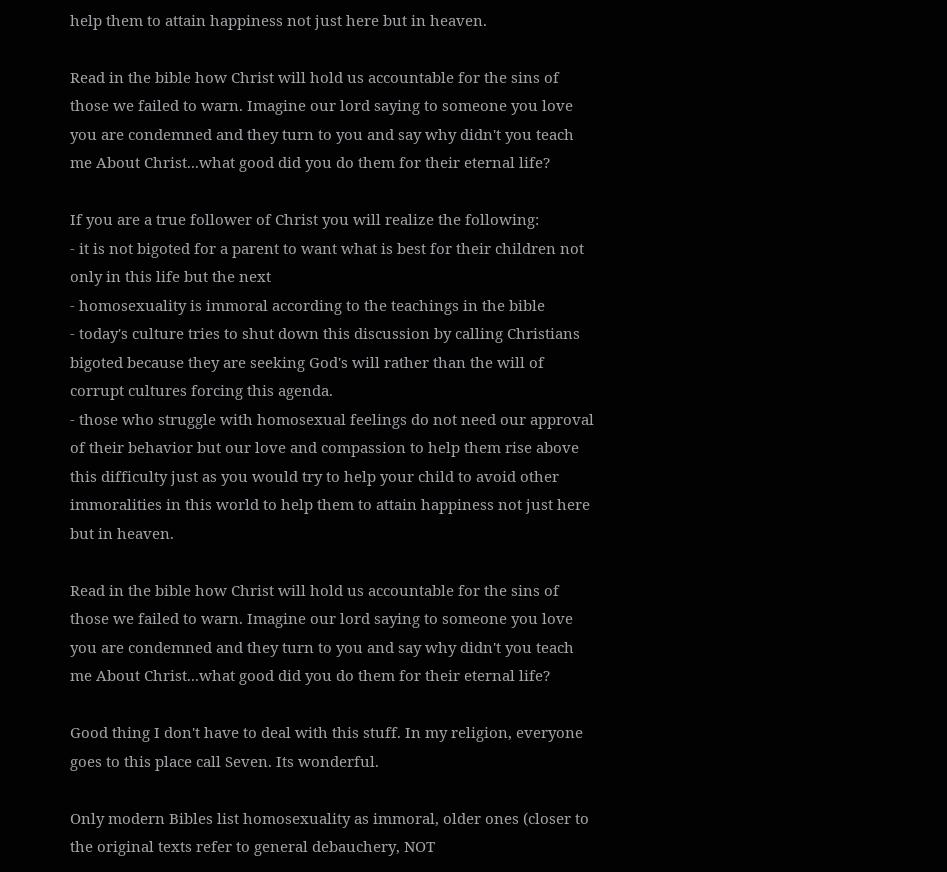help them to attain happiness not just here but in heaven.

Read in the bible how Christ will hold us accountable for the sins of those we failed to warn. Imagine our lord saying to someone you love you are condemned and they turn to you and say why didn't you teach me About Christ...what good did you do them for their eternal life?

If you are a true follower of Christ you will realize the following:
- it is not bigoted for a parent to want what is best for their children not only in this life but the next
- homosexuality is immoral according to the teachings in the bible
- today's culture tries to shut down this discussion by calling Christians bigoted because they are seeking God's will rather than the will of corrupt cultures forcing this agenda.
- those who struggle with homosexual feelings do not need our approval of their behavior but our love and compassion to help them rise above this difficulty just as you would try to help your child to avoid other immoralities in this world to help them to attain happiness not just here but in heaven.

Read in the bible how Christ will hold us accountable for the sins of those we failed to warn. Imagine our lord saying to someone you love you are condemned and they turn to you and say why didn't you teach me About Christ...what good did you do them for their eternal life?

Good thing I don't have to deal with this stuff. In my religion, everyone goes to this place call Seven. Its wonderful.

Only modern Bibles list homosexuality as immoral, older ones (closer to the original texts refer to general debauchery, NOT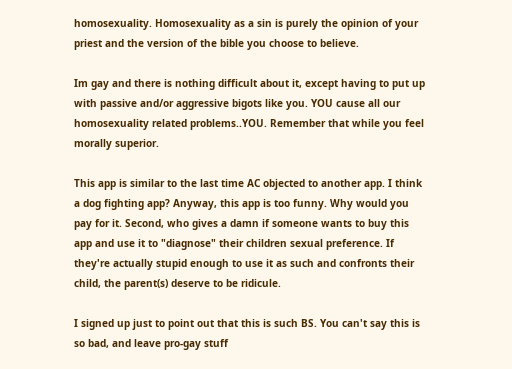homosexuality. Homosexuality as a sin is purely the opinion of your priest and the version of the bible you choose to believe.

Im gay and there is nothing difficult about it, except having to put up with passive and/or aggressive bigots like you. YOU cause all our homosexuality related problems..YOU. Remember that while you feel morally superior.

This app is similar to the last time AC objected to another app. I think a dog fighting app? Anyway, this app is too funny. Why would you pay for it. Second, who gives a damn if someone wants to buy this app and use it to "diagnose" their children sexual preference. If they're actually stupid enough to use it as such and confronts their child, the parent(s) deserve to be ridicule.

I signed up just to point out that this is such BS. You can't say this is so bad, and leave pro-gay stuff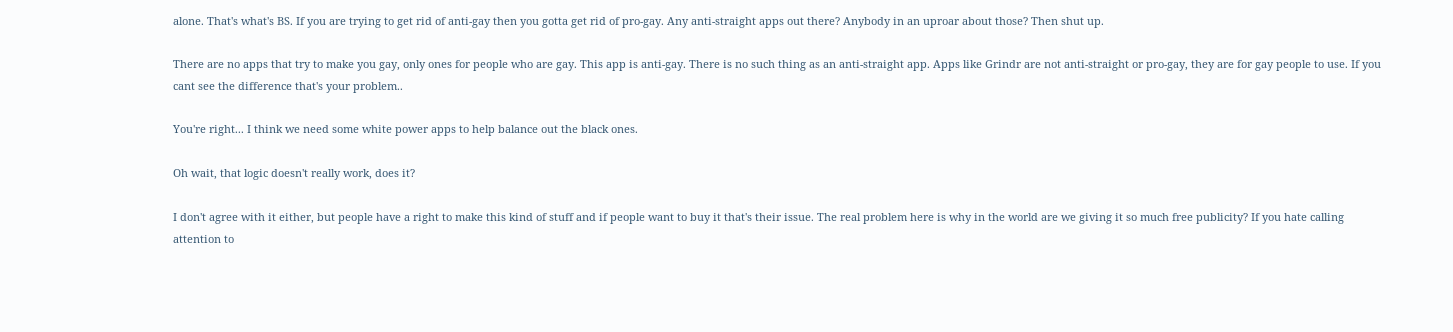alone. That's what's BS. If you are trying to get rid of anti-gay then you gotta get rid of pro-gay. Any anti-straight apps out there? Anybody in an uproar about those? Then shut up.

There are no apps that try to make you gay, only ones for people who are gay. This app is anti-gay. There is no such thing as an anti-straight app. Apps like Grindr are not anti-straight or pro-gay, they are for gay people to use. If you cant see the difference that's your problem..

You're right... I think we need some white power apps to help balance out the black ones.

Oh wait, that logic doesn't really work, does it?

I don't agree with it either, but people have a right to make this kind of stuff and if people want to buy it that's their issue. The real problem here is why in the world are we giving it so much free publicity? If you hate calling attention to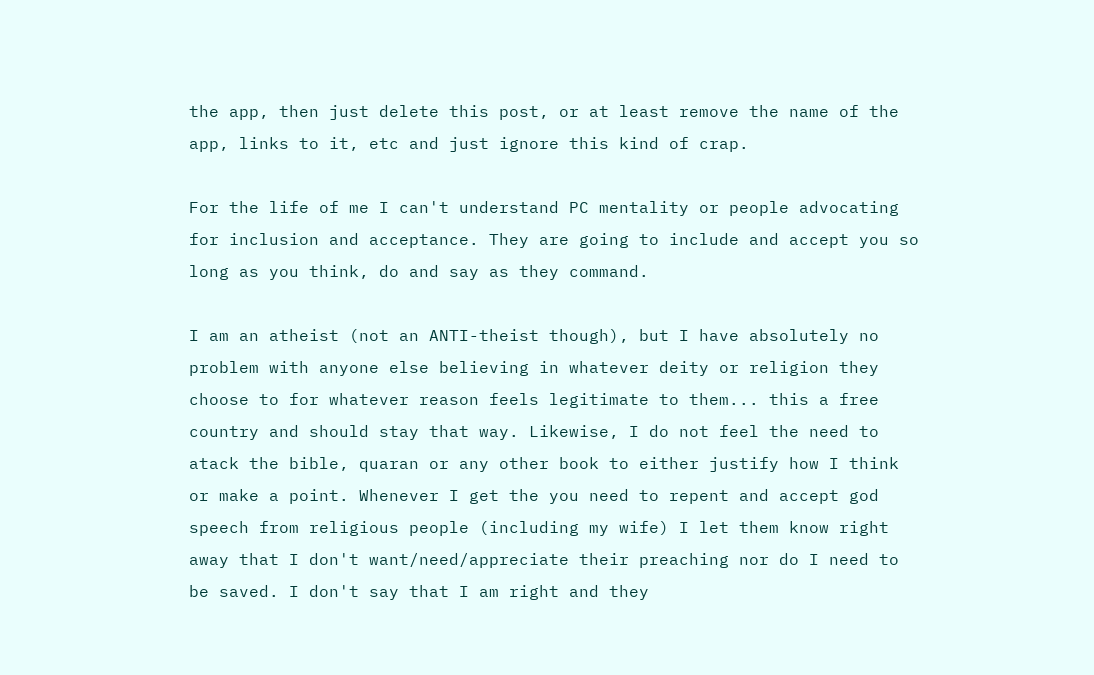the app, then just delete this post, or at least remove the name of the app, links to it, etc and just ignore this kind of crap.

For the life of me I can't understand PC mentality or people advocating for inclusion and acceptance. They are going to include and accept you so long as you think, do and say as they command.

I am an atheist (not an ANTI-theist though), but I have absolutely no problem with anyone else believing in whatever deity or religion they choose to for whatever reason feels legitimate to them... this a free country and should stay that way. Likewise, I do not feel the need to atack the bible, quaran or any other book to either justify how I think or make a point. Whenever I get the you need to repent and accept god speech from religious people (including my wife) I let them know right away that I don't want/need/appreciate their preaching nor do I need to be saved. I don't say that I am right and they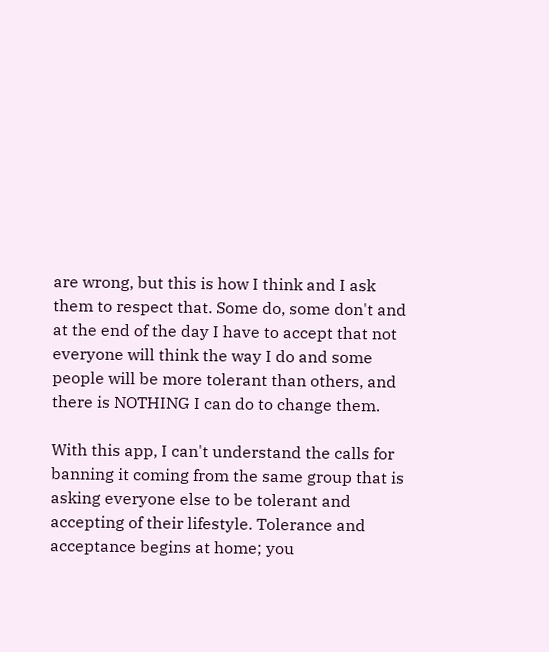are wrong, but this is how I think and I ask them to respect that. Some do, some don't and at the end of the day I have to accept that not everyone will think the way I do and some people will be more tolerant than others, and there is NOTHING I can do to change them.

With this app, I can't understand the calls for banning it coming from the same group that is asking everyone else to be tolerant and accepting of their lifestyle. Tolerance and acceptance begins at home; you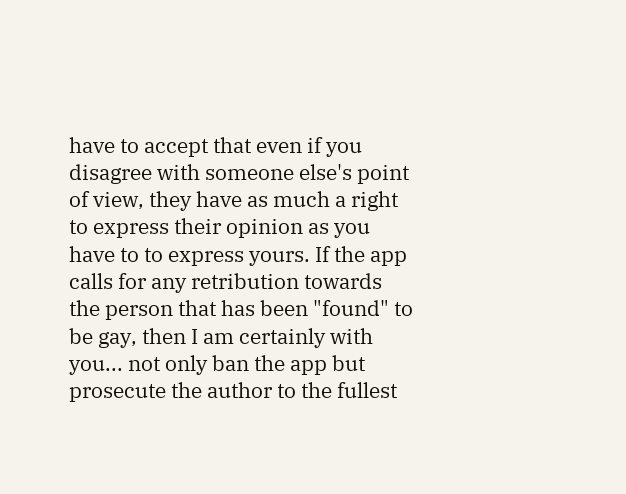have to accept that even if you disagree with someone else's point of view, they have as much a right to express their opinion as you have to to express yours. If the app calls for any retribution towards the person that has been "found" to be gay, then I am certainly with you... not only ban the app but prosecute the author to the fullest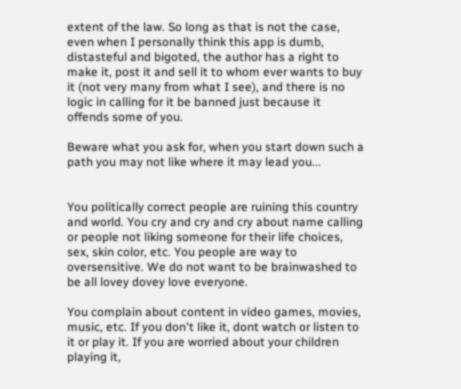extent of the law. So long as that is not the case, even when I personally think this app is dumb, distasteful and bigoted, the author has a right to make it, post it and sell it to whom ever wants to buy it (not very many from what I see), and there is no logic in calling for it be banned just because it offends some of you.

Beware what you ask for, when you start down such a path you may not like where it may lead you...


You politically correct people are ruining this country and world. You cry and cry and cry about name calling or people not liking someone for their life choices, sex, skin color, etc. You people are way to oversensitive. We do not want to be brainwashed to be all lovey dovey love everyone.

You complain about content in video games, movies, music, etc. If you don't like it, dont watch or listen to it or play it. If you are worried about your children playing it,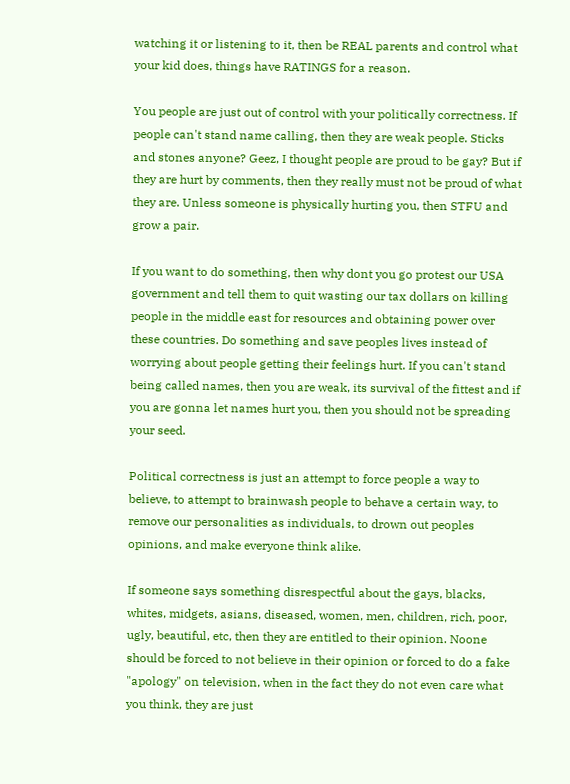watching it or listening to it, then be REAL parents and control what your kid does, things have RATINGS for a reason.

You people are just out of control with your politically correctness. If people can't stand name calling, then they are weak people. Sticks and stones anyone? Geez, I thought people are proud to be gay? But if they are hurt by comments, then they really must not be proud of what they are. Unless someone is physically hurting you, then STFU and grow a pair.

If you want to do something, then why dont you go protest our USA government and tell them to quit wasting our tax dollars on killing people in the middle east for resources and obtaining power over these countries. Do something and save peoples lives instead of worrying about people getting their feelings hurt. If you can't stand being called names, then you are weak, its survival of the fittest and if you are gonna let names hurt you, then you should not be spreading your seed.

Political correctness is just an attempt to force people a way to believe, to attempt to brainwash people to behave a certain way, to remove our personalities as individuals, to drown out peoples opinions, and make everyone think alike.

If someone says something disrespectful about the gays, blacks, whites, midgets, asians, diseased, women, men, children, rich, poor, ugly, beautiful, etc, then they are entitled to their opinion. Noone should be forced to not believe in their opinion or forced to do a fake "apology" on television, when in the fact they do not even care what you think, they are just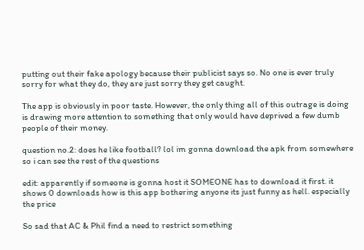putting out their fake apology because their publicist says so. No one is ever truly sorry for what they do, they are just sorry they get caught.

The app is obviously in poor taste. However, the only thing all of this outrage is doing is drawing more attention to something that only would have deprived a few dumb people of their money.

question no.2: does he like football? lol im gonna download the apk from somewhere so i can see the rest of the questions

edit: apparently if someone is gonna host it SOMEONE has to download it first. it shows 0 downloads how is this app bothering anyone its just funny as hell. especially the price

So sad that AC & Phil find a need to restrict something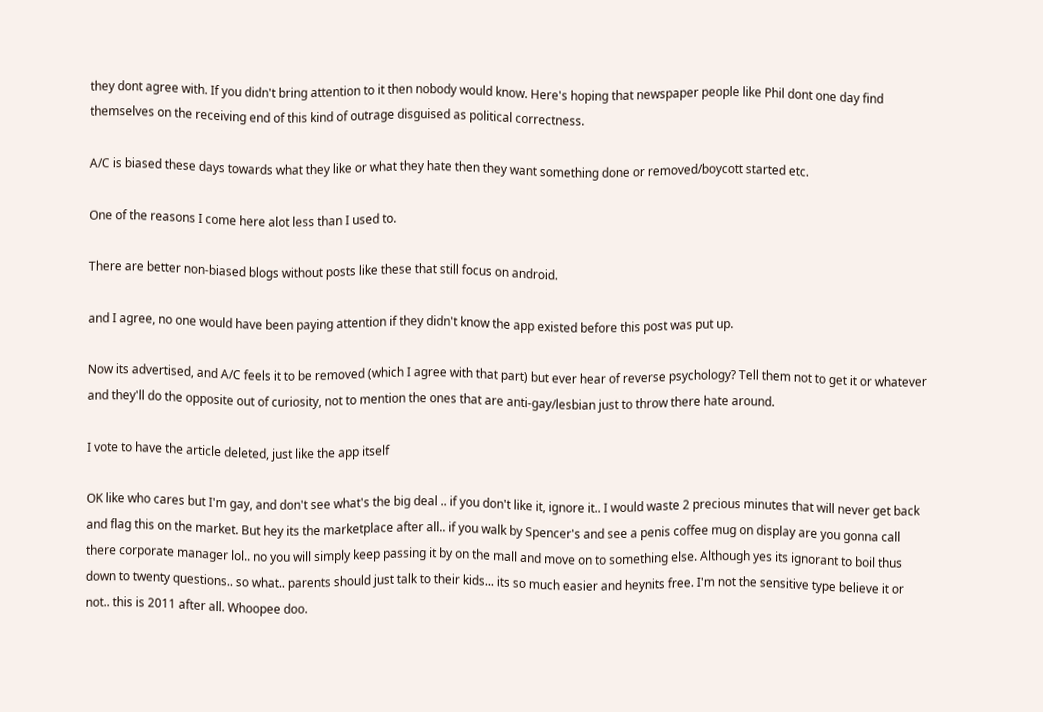they dont agree with. If you didn't bring attention to it then nobody would know. Here's hoping that newspaper people like Phil dont one day find themselves on the receiving end of this kind of outrage disguised as political correctness.

A/C is biased these days towards what they like or what they hate then they want something done or removed/boycott started etc.

One of the reasons I come here alot less than I used to.

There are better non-biased blogs without posts like these that still focus on android.

and I agree, no one would have been paying attention if they didn't know the app existed before this post was put up.

Now its advertised, and A/C feels it to be removed (which I agree with that part) but ever hear of reverse psychology? Tell them not to get it or whatever and they'll do the opposite out of curiosity, not to mention the ones that are anti-gay/lesbian just to throw there hate around.

I vote to have the article deleted, just like the app itself

OK like who cares but I'm gay, and don't see what's the big deal .. if you don't like it, ignore it.. I would waste 2 precious minutes that will never get back and flag this on the market. But hey its the marketplace after all.. if you walk by Spencer's and see a penis coffee mug on display are you gonna call there corporate manager lol.. no you will simply keep passing it by on the mall and move on to something else. Although yes its ignorant to boil thus down to twenty questions.. so what.. parents should just talk to their kids... its so much easier and heynits free. I'm not the sensitive type believe it or not.. this is 2011 after all. Whoopee doo.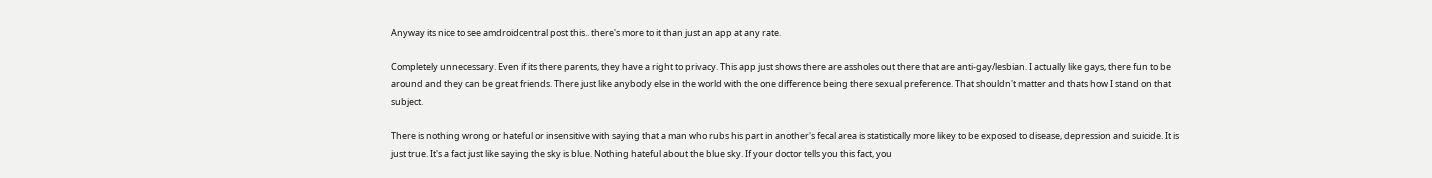Anyway its nice to see amdroidcentral post this.. there's more to it than just an app at any rate.

Completely unnecessary. Even if its there parents, they have a right to privacy. This app just shows there are assholes out there that are anti-gay/lesbian. I actually like gays, there fun to be around and they can be great friends. There just like anybody else in the world with the one difference being there sexual preference. That shouldn't matter and thats how I stand on that subject.

There is nothing wrong or hateful or insensitive with saying that a man who rubs his part in another's fecal area is statistically more likey to be exposed to disease, depression and suicide. It is just true. It's a fact just like saying the sky is blue. Nothing hateful about the blue sky. If your doctor tells you this fact, you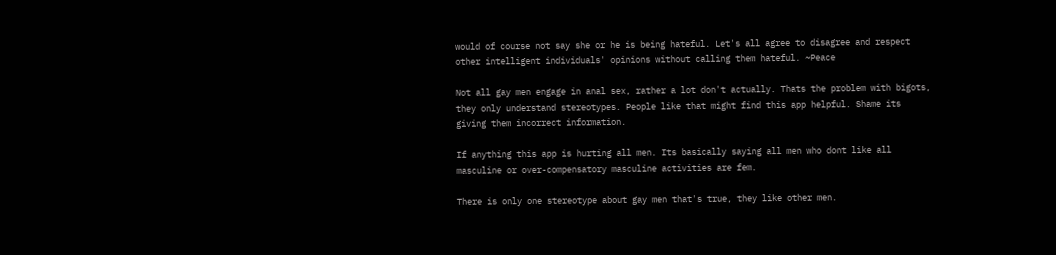would of course not say she or he is being hateful. Let's all agree to disagree and respect other intelligent individuals' opinions without calling them hateful. ~Peace

Not all gay men engage in anal sex, rather a lot don't actually. Thats the problem with bigots, they only understand stereotypes. People like that might find this app helpful. Shame its giving them incorrect information.

If anything this app is hurting all men. Its basically saying all men who dont like all masculine or over-compensatory masculine activities are fem.

There is only one stereotype about gay men that's true, they like other men.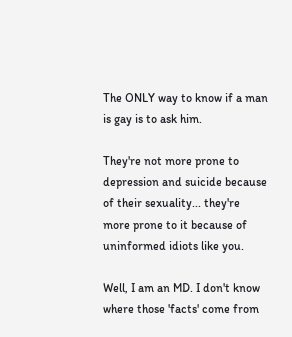The ONLY way to know if a man is gay is to ask him.

They're not more prone to depression and suicide because of their sexuality... they're more prone to it because of uninformed idiots like you.

Well, I am an MD. I don't know where those 'facts' come from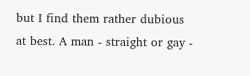but I find them rather dubious at best. A man - straight or gay -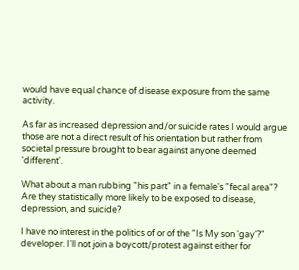would have equal chance of disease exposure from the same activity.

As far as increased depression and/or suicide rates I would argue those are not a direct result of his orientation but rather from societal pressure brought to bear against anyone deemed 'different'.

What about a man rubbing "his part" in a female's "fecal area"? Are they statistically more likely to be exposed to disease, depression, and suicide?

I have no interest in the politics of or of the "Is My son 'gay'?" developer. I'll not join a boycott/protest against either for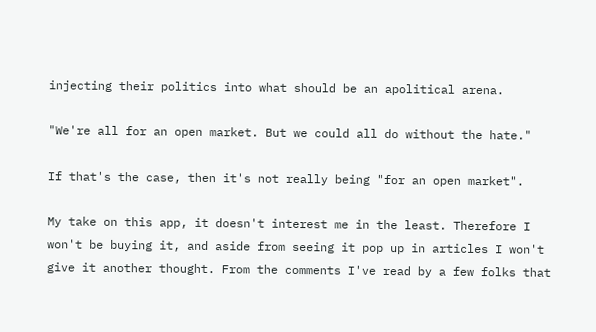injecting their politics into what should be an apolitical arena.

"We're all for an open market. But we could all do without the hate."

If that's the case, then it's not really being "for an open market".

My take on this app, it doesn't interest me in the least. Therefore I won't be buying it, and aside from seeing it pop up in articles I won't give it another thought. From the comments I've read by a few folks that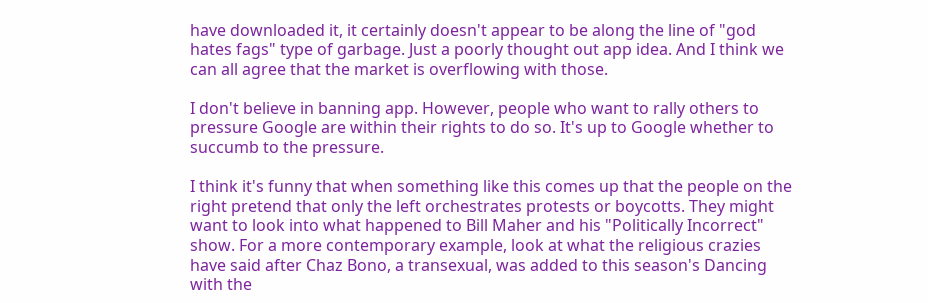have downloaded it, it certainly doesn't appear to be along the line of "god hates fags" type of garbage. Just a poorly thought out app idea. And I think we can all agree that the market is overflowing with those.

I don't believe in banning app. However, people who want to rally others to pressure Google are within their rights to do so. It's up to Google whether to succumb to the pressure.

I think it's funny that when something like this comes up that the people on the right pretend that only the left orchestrates protests or boycotts. They might want to look into what happened to Bill Maher and his "Politically Incorrect" show. For a more contemporary example, look at what the religious crazies have said after Chaz Bono, a transexual, was added to this season's Dancing with the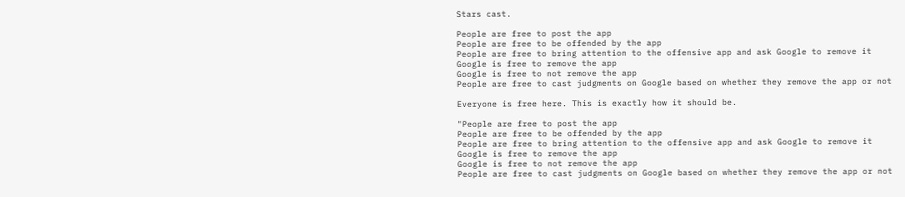Stars cast.

People are free to post the app
People are free to be offended by the app
People are free to bring attention to the offensive app and ask Google to remove it
Google is free to remove the app
Google is free to not remove the app
People are free to cast judgments on Google based on whether they remove the app or not

Everyone is free here. This is exactly how it should be.

"People are free to post the app
People are free to be offended by the app
People are free to bring attention to the offensive app and ask Google to remove it
Google is free to remove the app
Google is free to not remove the app
People are free to cast judgments on Google based on whether they remove the app or not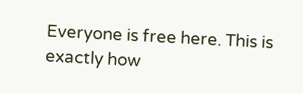Everyone is free here. This is exactly how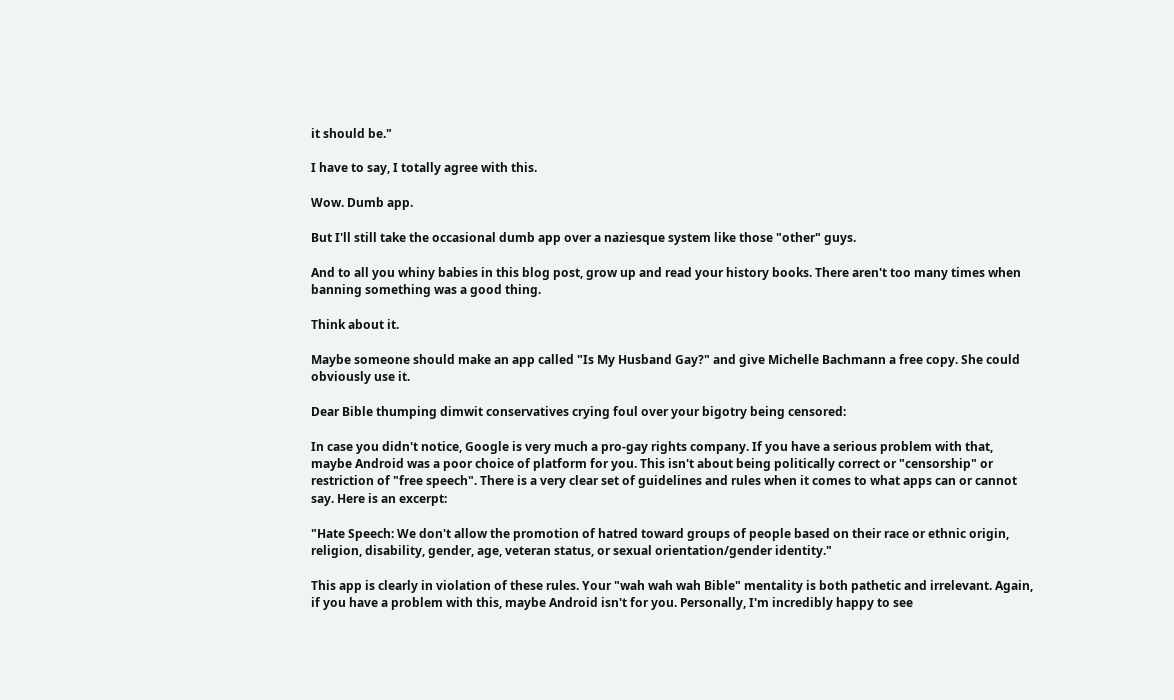it should be."

I have to say, I totally agree with this.

Wow. Dumb app.

But I'll still take the occasional dumb app over a naziesque system like those "other" guys.

And to all you whiny babies in this blog post, grow up and read your history books. There aren't too many times when banning something was a good thing.

Think about it.

Maybe someone should make an app called "Is My Husband Gay?" and give Michelle Bachmann a free copy. She could obviously use it.

Dear Bible thumping dimwit conservatives crying foul over your bigotry being censored:

In case you didn't notice, Google is very much a pro-gay rights company. If you have a serious problem with that, maybe Android was a poor choice of platform for you. This isn't about being politically correct or "censorship" or restriction of "free speech". There is a very clear set of guidelines and rules when it comes to what apps can or cannot say. Here is an excerpt:

"Hate Speech: We don't allow the promotion of hatred toward groups of people based on their race or ethnic origin, religion, disability, gender, age, veteran status, or sexual orientation/gender identity."

This app is clearly in violation of these rules. Your "wah wah wah Bible" mentality is both pathetic and irrelevant. Again, if you have a problem with this, maybe Android isn't for you. Personally, I'm incredibly happy to see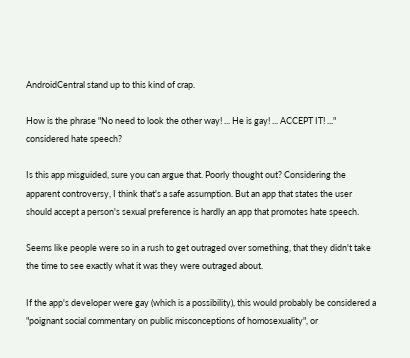AndroidCentral stand up to this kind of crap.

How is the phrase "No need to look the other way! ... He is gay! ... ACCEPT IT! ..." considered hate speech?

Is this app misguided, sure you can argue that. Poorly thought out? Considering the apparent controversy, I think that's a safe assumption. But an app that states the user should accept a person's sexual preference is hardly an app that promotes hate speech.

Seems like people were so in a rush to get outraged over something, that they didn't take the time to see exactly what it was they were outraged about.

If the app's developer were gay (which is a possibility), this would probably be considered a "poignant social commentary on public misconceptions of homosexuality", or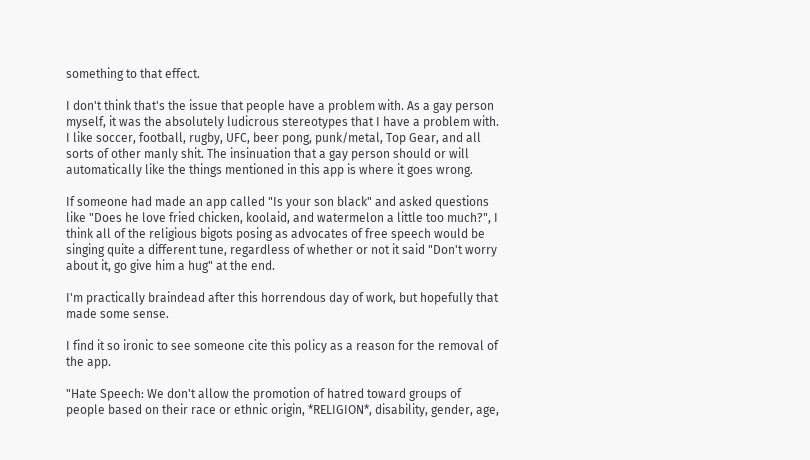something to that effect.

I don't think that's the issue that people have a problem with. As a gay person myself, it was the absolutely ludicrous stereotypes that I have a problem with. I like soccer, football, rugby, UFC, beer pong, punk/metal, Top Gear, and all sorts of other manly shit. The insinuation that a gay person should or will automatically like the things mentioned in this app is where it goes wrong.

If someone had made an app called "Is your son black" and asked questions like "Does he love fried chicken, koolaid, and watermelon a little too much?", I think all of the religious bigots posing as advocates of free speech would be singing quite a different tune, regardless of whether or not it said "Don't worry about it, go give him a hug" at the end.

I'm practically braindead after this horrendous day of work, but hopefully that made some sense.

I find it so ironic to see someone cite this policy as a reason for the removal of the app.

"Hate Speech: We don't allow the promotion of hatred toward groups of people based on their race or ethnic origin, *RELIGION*, disability, gender, age,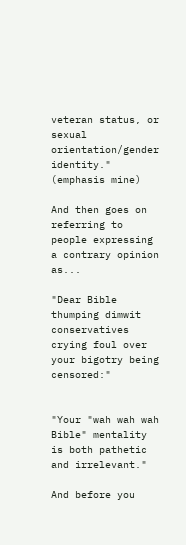veteran status, or sexual orientation/gender identity." (emphasis mine)

And then goes on referring to people expressing a contrary opinion as...

"Dear Bible thumping dimwit conservatives crying foul over your bigotry being censored:"


"Your "wah wah wah Bible" mentality is both pathetic and irrelevant."

And before you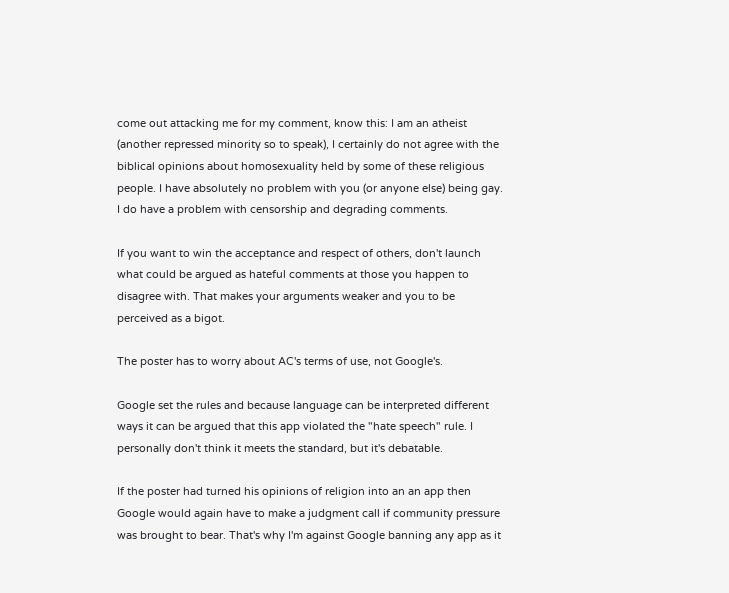come out attacking me for my comment, know this: I am an atheist (another repressed minority so to speak), I certainly do not agree with the biblical opinions about homosexuality held by some of these religious people. I have absolutely no problem with you (or anyone else) being gay. I do have a problem with censorship and degrading comments.

If you want to win the acceptance and respect of others, don't launch what could be argued as hateful comments at those you happen to disagree with. That makes your arguments weaker and you to be perceived as a bigot.

The poster has to worry about AC's terms of use, not Google's.

Google set the rules and because language can be interpreted different ways it can be argued that this app violated the "hate speech" rule. I personally don't think it meets the standard, but it's debatable.

If the poster had turned his opinions of religion into an an app then Google would again have to make a judgment call if community pressure was brought to bear. That's why I'm against Google banning any app as it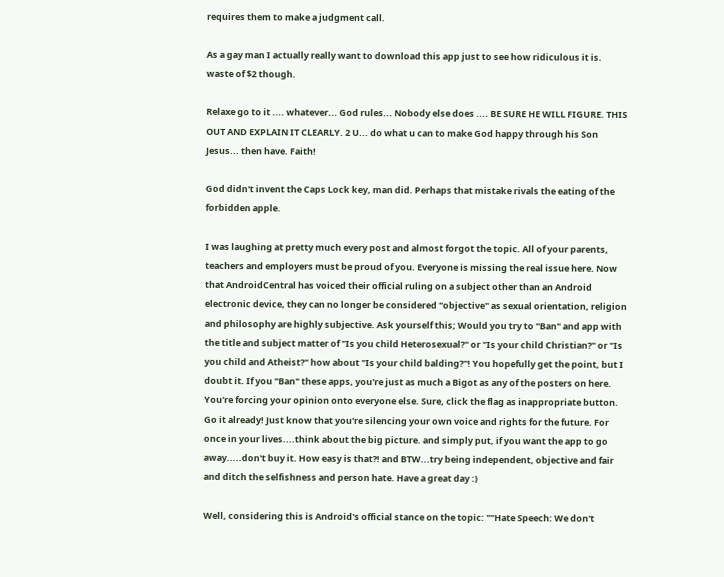requires them to make a judgment call.

As a gay man I actually really want to download this app just to see how ridiculous it is. waste of $2 though.

Relaxe go to it .... whatever... God rules... Nobody else does .... BE SURE HE WILL FIGURE. THIS OUT AND EXPLAIN IT CLEARLY. 2 U... do what u can to make God happy through his Son Jesus... then have. Faith!

God didn't invent the Caps Lock key, man did. Perhaps that mistake rivals the eating of the forbidden apple.

I was laughing at pretty much every post and almost forgot the topic. All of your parents, teachers and employers must be proud of you. Everyone is missing the real issue here. Now that AndroidCentral has voiced their official ruling on a subject other than an Android electronic device, they can no longer be considered "objective" as sexual orientation, religion and philosophy are highly subjective. Ask yourself this; Would you try to "Ban" and app with the title and subject matter of "Is you child Heterosexual?" or "Is your child Christian?" or "Is you child and Atheist?" how about "Is your child balding?"! You hopefully get the point, but I doubt it. If you "Ban" these apps, you're just as much a Bigot as any of the posters on here. You're forcing your opinion onto everyone else. Sure, click the flag as inappropriate button. Go it already! Just know that you're silencing your own voice and rights for the future. For once in your lives....think about the big picture. and simply put, if you want the app to go away.....don't buy it. How easy is that?! and BTW...try being independent, objective and fair and ditch the selfishness and person hate. Have a great day :)

Well, considering this is Android's official stance on the topic: ""Hate Speech: We don't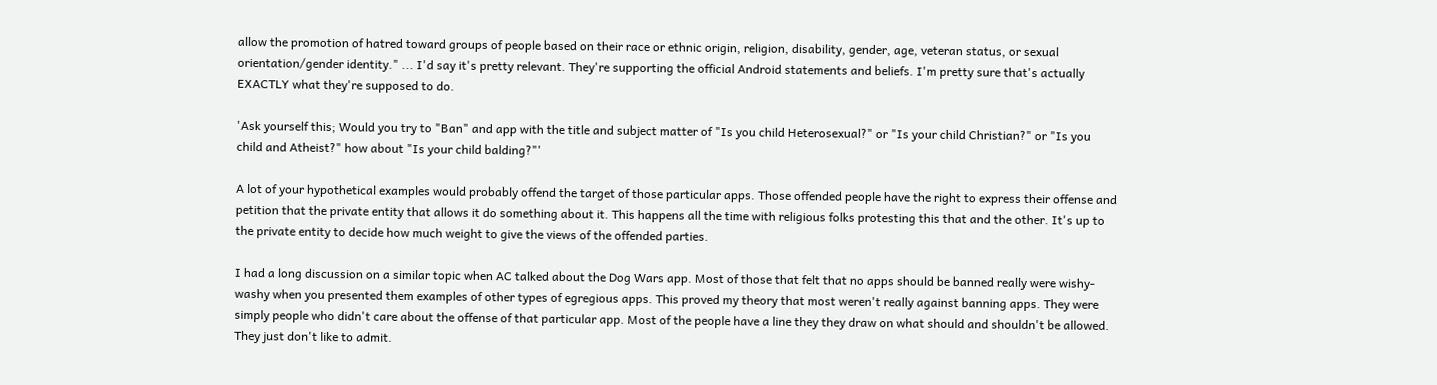allow the promotion of hatred toward groups of people based on their race or ethnic origin, religion, disability, gender, age, veteran status, or sexual orientation/gender identity." ... I'd say it's pretty relevant. They're supporting the official Android statements and beliefs. I'm pretty sure that's actually EXACTLY what they're supposed to do.

'Ask yourself this; Would you try to "Ban" and app with the title and subject matter of "Is you child Heterosexual?" or "Is your child Christian?" or "Is you child and Atheist?" how about "Is your child balding?"'

A lot of your hypothetical examples would probably offend the target of those particular apps. Those offended people have the right to express their offense and petition that the private entity that allows it do something about it. This happens all the time with religious folks protesting this that and the other. It's up to the private entity to decide how much weight to give the views of the offended parties.

I had a long discussion on a similar topic when AC talked about the Dog Wars app. Most of those that felt that no apps should be banned really were wishy-washy when you presented them examples of other types of egregious apps. This proved my theory that most weren't really against banning apps. They were simply people who didn't care about the offense of that particular app. Most of the people have a line they they draw on what should and shouldn't be allowed. They just don't like to admit.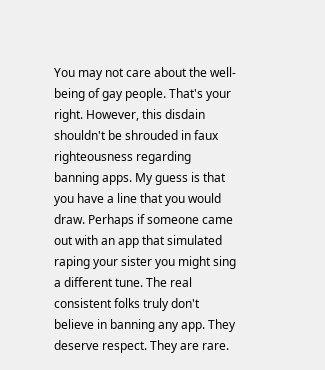You may not care about the well-being of gay people. That's your right. However, this disdain shouldn't be shrouded in faux righteousness regarding banning apps. My guess is that you have a line that you would draw. Perhaps if someone came out with an app that simulated raping your sister you might sing a different tune. The real consistent folks truly don't believe in banning any app. They deserve respect. They are rare.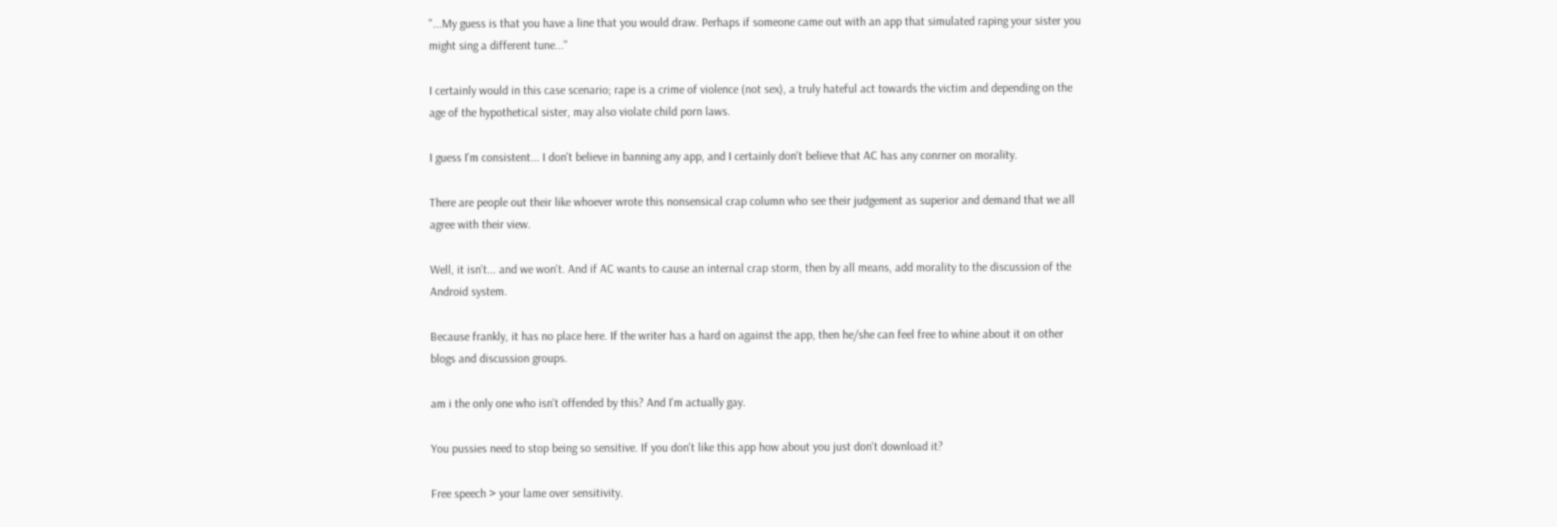"...My guess is that you have a line that you would draw. Perhaps if someone came out with an app that simulated raping your sister you might sing a different tune..."

I certainly would in this case scenario; rape is a crime of violence (not sex), a truly hateful act towards the victim and depending on the age of the hypothetical sister, may also violate child porn laws.

I guess I'm consistent... I don't believe in banning any app, and I certainly don't believe that AC has any conrner on morality.

There are people out their like whoever wrote this nonsensical crap column who see their judgement as superior and demand that we all agree with their view.

Well, it isn't... and we won't. And if AC wants to cause an internal crap storm, then by all means, add morality to the discussion of the Android system.

Because frankly, it has no place here. If the writer has a hard on against the app, then he/she can feel free to whine about it on other blogs and discussion groups.

am i the only one who isn't offended by this? And I'm actually gay.

You pussies need to stop being so sensitive. If you don't like this app how about you just don't download it?

Free speech > your lame over sensitivity.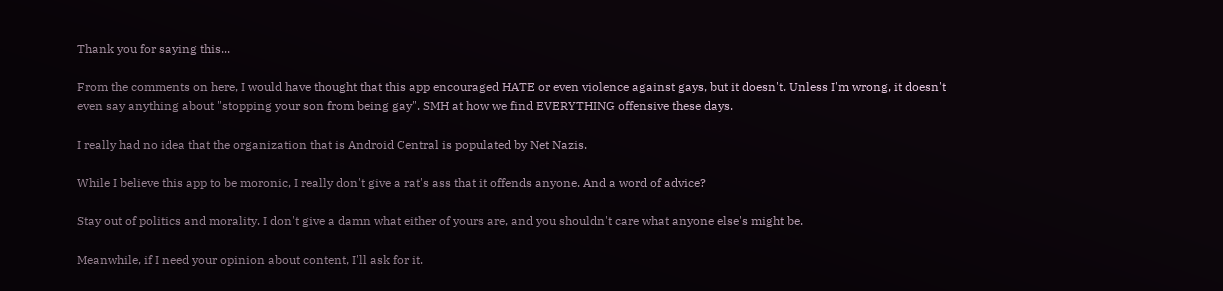Thank you for saying this...

From the comments on here, I would have thought that this app encouraged HATE or even violence against gays, but it doesn't. Unless I'm wrong, it doesn't even say anything about "stopping your son from being gay". SMH at how we find EVERYTHING offensive these days.

I really had no idea that the organization that is Android Central is populated by Net Nazis.

While I believe this app to be moronic, I really don't give a rat's ass that it offends anyone. And a word of advice?

Stay out of politics and morality. I don't give a damn what either of yours are, and you shouldn't care what anyone else's might be.

Meanwhile, if I need your opinion about content, I'll ask for it.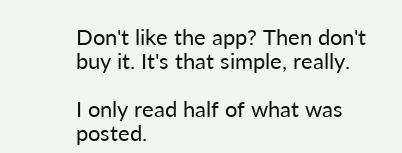Don't like the app? Then don't buy it. It's that simple, really.

I only read half of what was posted.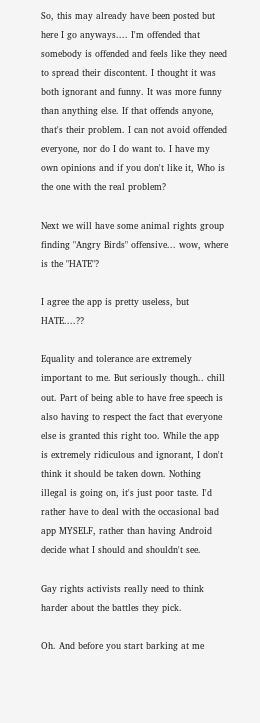So, this may already have been posted but here I go anyways.... I'm offended that somebody is offended and feels like they need to spread their discontent. I thought it was both ignorant and funny. It was more funny than anything else. If that offends anyone, that's their problem. I can not avoid offended everyone, nor do I do want to. I have my own opinions and if you don't like it, Who is the one with the real problem?

Next we will have some animal rights group finding "Angry Birds" offensive... wow, where is the "HATE"?

I agree the app is pretty useless, but HATE....??

Equality and tolerance are extremely important to me. But seriously though.. chill out. Part of being able to have free speech is also having to respect the fact that everyone else is granted this right too. While the app is extremely ridiculous and ignorant, I don't think it should be taken down. Nothing illegal is going on, it's just poor taste. I'd rather have to deal with the occasional bad app MYSELF, rather than having Android decide what I should and shouldn't see.

Gay rights activists really need to think harder about the battles they pick.

Oh. And before you start barking at me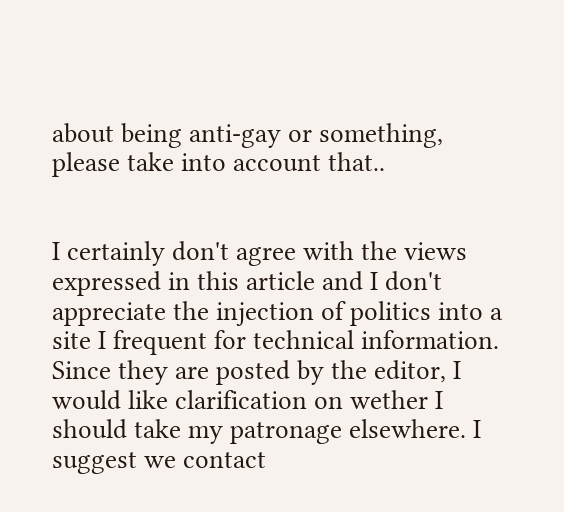about being anti-gay or something, please take into account that..


I certainly don't agree with the views expressed in this article and I don't appreciate the injection of politics into a site I frequent for technical information. Since they are posted by the editor, I would like clarification on wether I should take my patronage elsewhere. I suggest we contact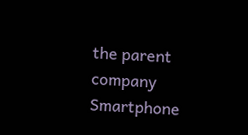the parent company Smartphone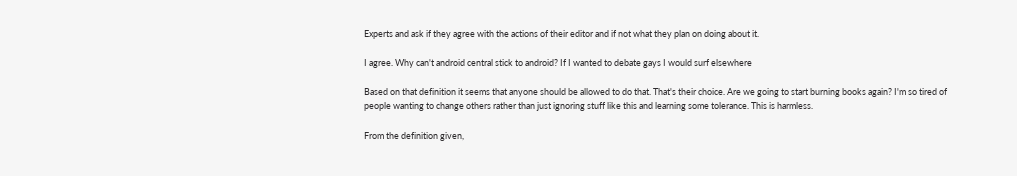Experts and ask if they agree with the actions of their editor and if not what they plan on doing about it.

I agree. Why can't android central stick to android? If I wanted to debate gays I would surf elsewhere

Based on that definition it seems that anyone should be allowed to do that. That's their choice. Are we going to start burning books again? I'm so tired of people wanting to change others rather than just ignoring stuff like this and learning some tolerance. This is harmless.

From the definition given,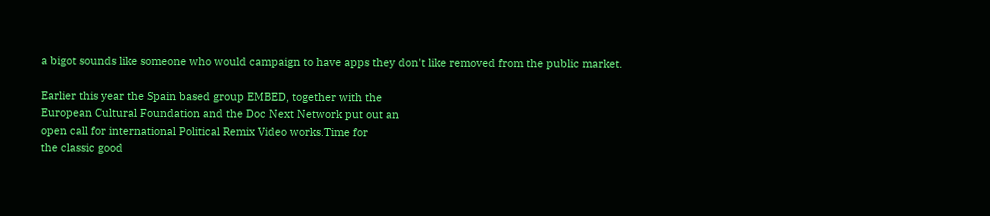a bigot sounds like someone who would campaign to have apps they don't like removed from the public market.

Earlier this year the Spain based group EMBED, together with the
European Cultural Foundation and the Doc Next Network put out an
open call for international Political Remix Video works.Time for
the classic good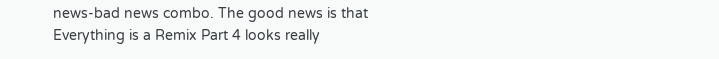news-bad news combo. The good news is that
Everything is a Remix Part 4 looks really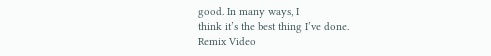good. In many ways, I
think it’s the best thing I’ve done.
Remix Video